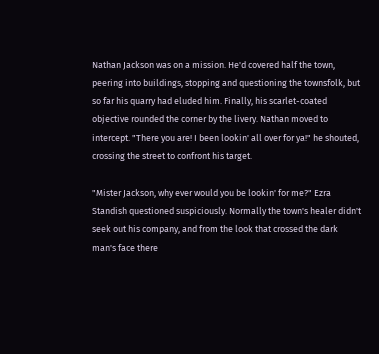Nathan Jackson was on a mission. He'd covered half the town, peering into buildings, stopping and questioning the townsfolk, but so far his quarry had eluded him. Finally, his scarlet-coated objective rounded the corner by the livery. Nathan moved to intercept. "There you are! I been lookin' all over for ya!" he shouted, crossing the street to confront his target.

"Mister Jackson, why ever would you be lookin' for me?" Ezra Standish questioned suspiciously. Normally the town's healer didn't seek out his company, and from the look that crossed the dark man's face there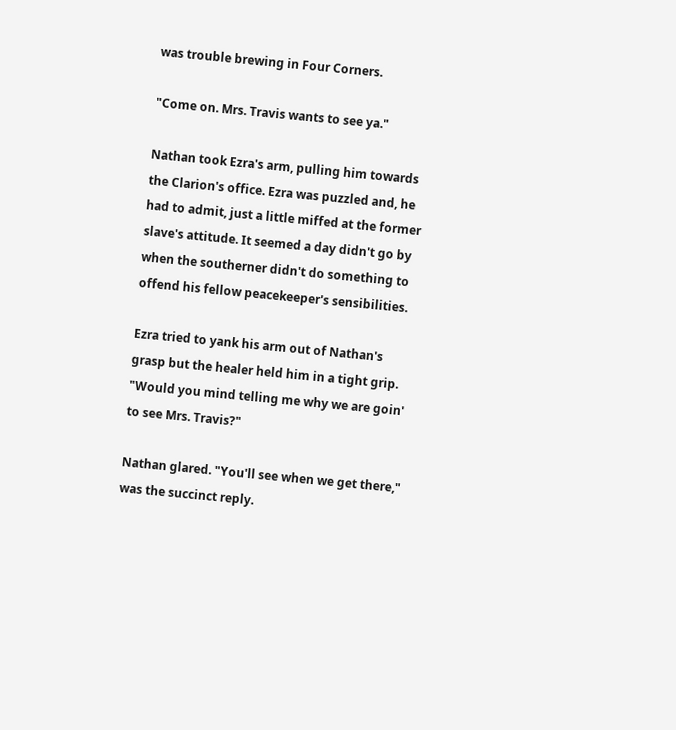was trouble brewing in Four Corners.

"Come on. Mrs. Travis wants to see ya."

Nathan took Ezra's arm, pulling him towards the Clarion's office. Ezra was puzzled and, he had to admit, just a little miffed at the former slave's attitude. It seemed a day didn't go by when the southerner didn't do something to offend his fellow peacekeeper's sensibilities.

Ezra tried to yank his arm out of Nathan's grasp but the healer held him in a tight grip. "Would you mind telling me why we are goin' to see Mrs. Travis?"

Nathan glared. "You'll see when we get there," was the succinct reply.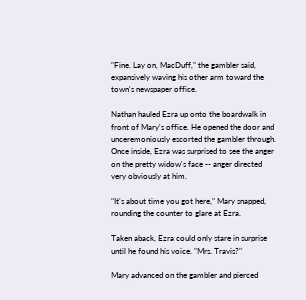"Fine. Lay on, MacDuff," the gambler said, expansively waving his other arm toward the town's newspaper office.

Nathan hauled Ezra up onto the boardwalk in front of Mary's office. He opened the door and unceremoniously escorted the gambler through. Once inside, Ezra was surprised to see the anger on the pretty widow's face -- anger directed very obviously at him.

"It's about time you got here," Mary snapped, rounding the counter to glare at Ezra.

Taken aback, Ezra could only stare in surprise until he found his voice. "Mrs. Travis?"

Mary advanced on the gambler and pierced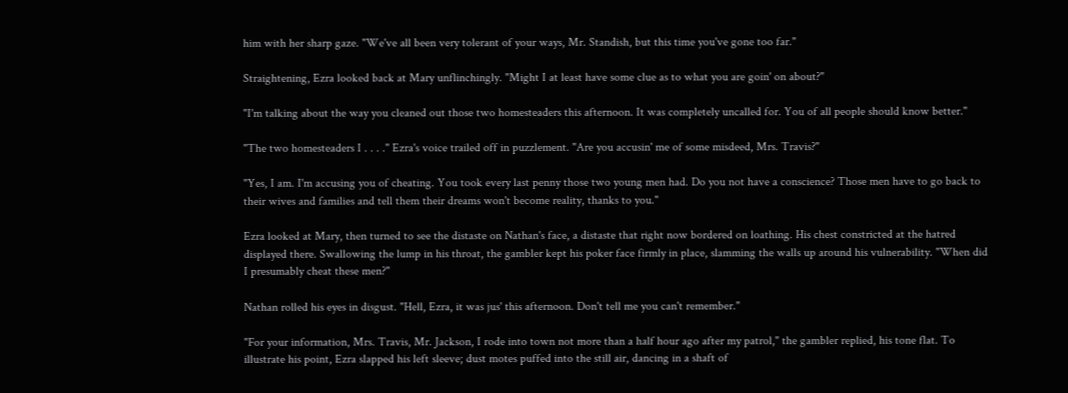him with her sharp gaze. "We've all been very tolerant of your ways, Mr. Standish, but this time you've gone too far."

Straightening, Ezra looked back at Mary unflinchingly. "Might I at least have some clue as to what you are goin' on about?"

"I'm talking about the way you cleaned out those two homesteaders this afternoon. It was completely uncalled for. You of all people should know better."

"The two homesteaders I . . . ." Ezra's voice trailed off in puzzlement. "Are you accusin' me of some misdeed, Mrs. Travis?"

"Yes, I am. I'm accusing you of cheating. You took every last penny those two young men had. Do you not have a conscience? Those men have to go back to their wives and families and tell them their dreams won't become reality, thanks to you."

Ezra looked at Mary, then turned to see the distaste on Nathan's face, a distaste that right now bordered on loathing. His chest constricted at the hatred displayed there. Swallowing the lump in his throat, the gambler kept his poker face firmly in place, slamming the walls up around his vulnerability. "When did I presumably cheat these men?"

Nathan rolled his eyes in disgust. "Hell, Ezra, it was jus' this afternoon. Don't tell me you can't remember."

"For your information, Mrs. Travis, Mr. Jackson, I rode into town not more than a half hour ago after my patrol," the gambler replied, his tone flat. To illustrate his point, Ezra slapped his left sleeve; dust motes puffed into the still air, dancing in a shaft of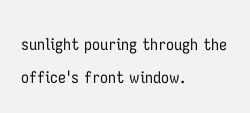sunlight pouring through the office's front window.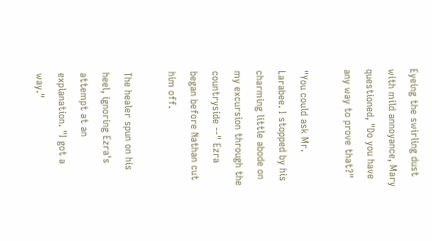Eyeing the swirling dust with mild annoyance, Mary questioned, "Do you have any way to prove that?"

"You could ask Mr. Larabee. I stopped by his charming little abode on my excursion through the countryside --" Ezra began before Nathan cut him off.

The healer spun on his heel, ignoring Ezra's attempt at an explanation. "I got a way."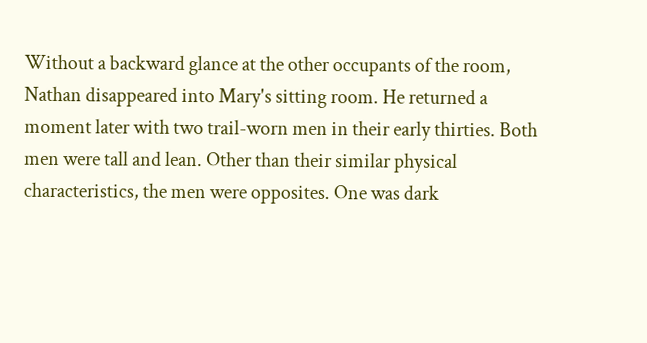Without a backward glance at the other occupants of the room, Nathan disappeared into Mary's sitting room. He returned a moment later with two trail-worn men in their early thirties. Both men were tall and lean. Other than their similar physical characteristics, the men were opposites. One was dark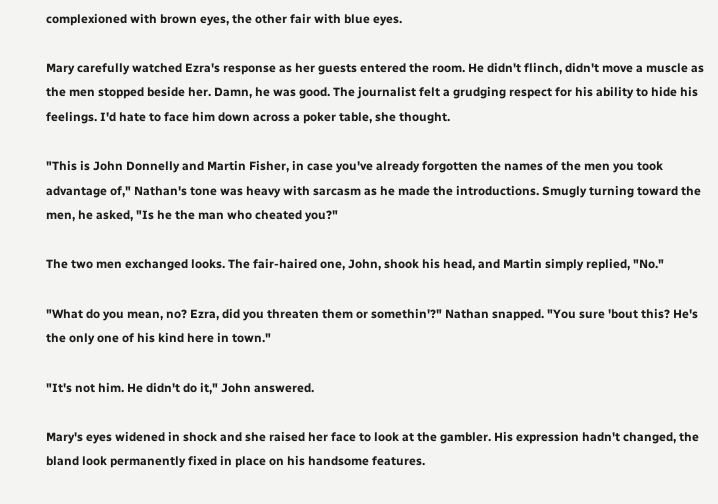complexioned with brown eyes, the other fair with blue eyes.

Mary carefully watched Ezra's response as her guests entered the room. He didn't flinch, didn't move a muscle as the men stopped beside her. Damn, he was good. The journalist felt a grudging respect for his ability to hide his feelings. I'd hate to face him down across a poker table, she thought.

"This is John Donnelly and Martin Fisher, in case you've already forgotten the names of the men you took advantage of," Nathan's tone was heavy with sarcasm as he made the introductions. Smugly turning toward the men, he asked, "Is he the man who cheated you?"

The two men exchanged looks. The fair-haired one, John, shook his head, and Martin simply replied, "No."

"What do you mean, no? Ezra, did you threaten them or somethin'?" Nathan snapped. "You sure 'bout this? He's the only one of his kind here in town."

"It's not him. He didn't do it," John answered.

Mary's eyes widened in shock and she raised her face to look at the gambler. His expression hadn't changed, the bland look permanently fixed in place on his handsome features.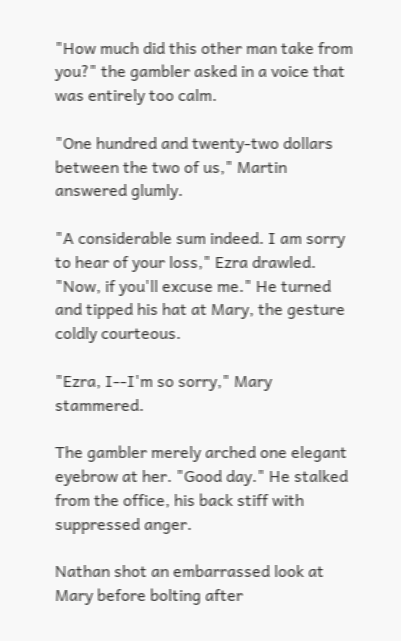"How much did this other man take from you?" the gambler asked in a voice that was entirely too calm.

"One hundred and twenty-two dollars between the two of us," Martin answered glumly.

"A considerable sum indeed. I am sorry to hear of your loss," Ezra drawled. "Now, if you'll excuse me." He turned and tipped his hat at Mary, the gesture coldly courteous.

"Ezra, I--I'm so sorry," Mary stammered.

The gambler merely arched one elegant eyebrow at her. "Good day." He stalked from the office, his back stiff with suppressed anger.

Nathan shot an embarrassed look at Mary before bolting after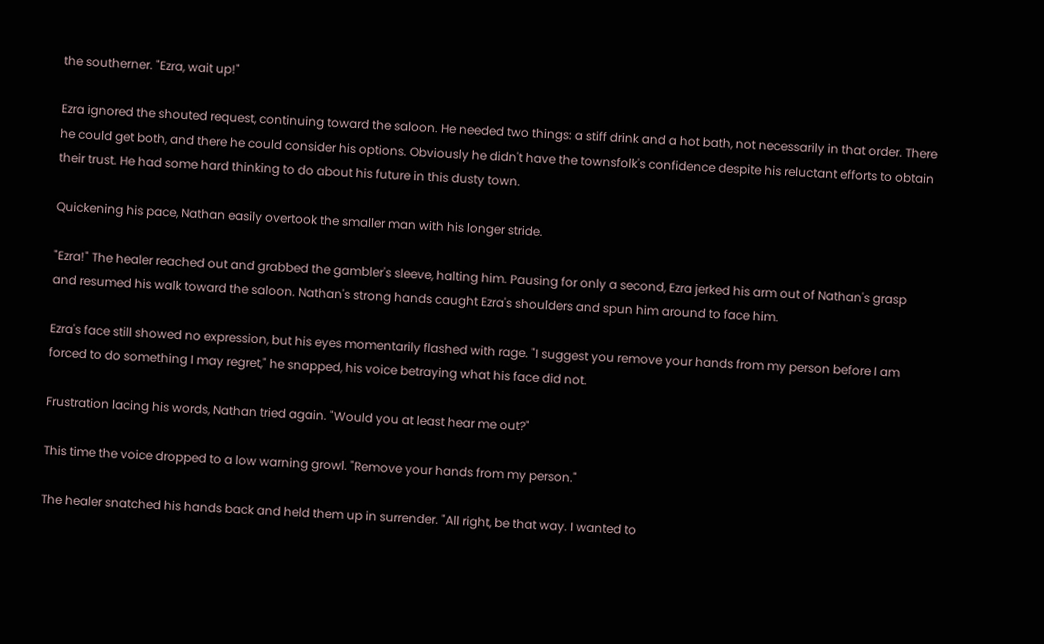the southerner. "Ezra, wait up!"

Ezra ignored the shouted request, continuing toward the saloon. He needed two things: a stiff drink and a hot bath, not necessarily in that order. There he could get both, and there he could consider his options. Obviously he didn't have the townsfolk's confidence despite his reluctant efforts to obtain their trust. He had some hard thinking to do about his future in this dusty town.

Quickening his pace, Nathan easily overtook the smaller man with his longer stride.

"Ezra!" The healer reached out and grabbed the gambler's sleeve, halting him. Pausing for only a second, Ezra jerked his arm out of Nathan's grasp and resumed his walk toward the saloon. Nathan's strong hands caught Ezra's shoulders and spun him around to face him.

Ezra's face still showed no expression, but his eyes momentarily flashed with rage. "I suggest you remove your hands from my person before I am forced to do something I may regret," he snapped, his voice betraying what his face did not.

Frustration lacing his words, Nathan tried again. "Would you at least hear me out?"

This time the voice dropped to a low warning growl. "Remove your hands from my person."

The healer snatched his hands back and held them up in surrender. "All right, be that way. I wanted to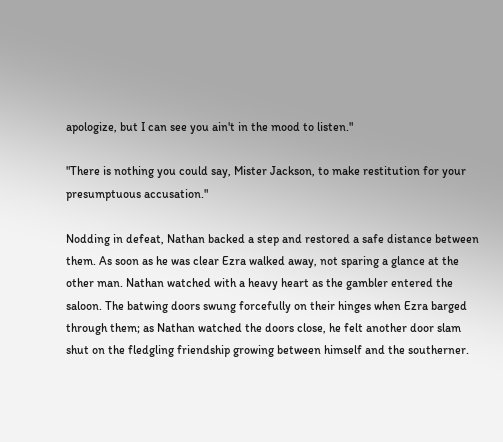apologize, but I can see you ain't in the mood to listen."

"There is nothing you could say, Mister Jackson, to make restitution for your presumptuous accusation."

Nodding in defeat, Nathan backed a step and restored a safe distance between them. As soon as he was clear Ezra walked away, not sparing a glance at the other man. Nathan watched with a heavy heart as the gambler entered the saloon. The batwing doors swung forcefully on their hinges when Ezra barged through them; as Nathan watched the doors close, he felt another door slam shut on the fledgling friendship growing between himself and the southerner.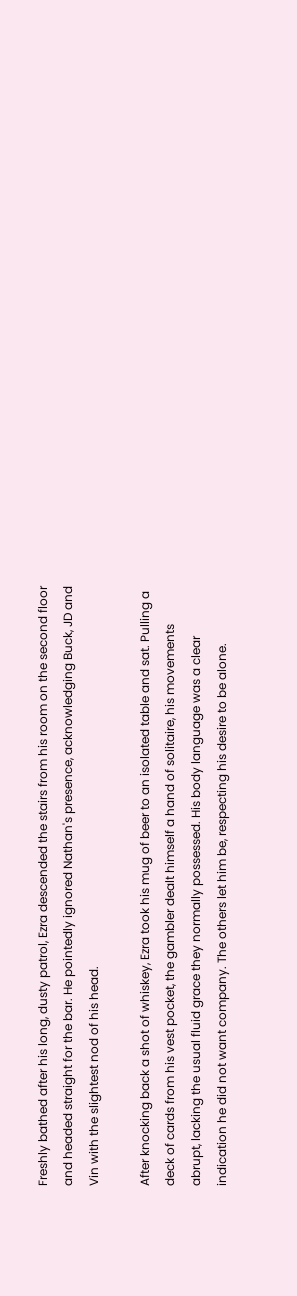Freshly bathed after his long, dusty patrol, Ezra descended the stairs from his room on the second floor and headed straight for the bar. He pointedly ignored Nathan's presence, acknowledging Buck, JD and Vin with the slightest nod of his head.

After knocking back a shot of whiskey, Ezra took his mug of beer to an isolated table and sat. Pulling a deck of cards from his vest pocket, the gambler dealt himself a hand of solitaire, his movements abrupt, lacking the usual fluid grace they normally possessed. His body language was a clear indication he did not want company. The others let him be, respecting his desire to be alone.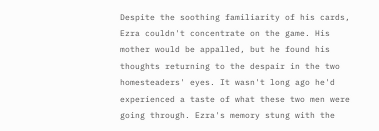Despite the soothing familiarity of his cards, Ezra couldn't concentrate on the game. His mother would be appalled, but he found his thoughts returning to the despair in the two homesteaders' eyes. It wasn't long ago he'd experienced a taste of what these two men were going through. Ezra's memory stung with the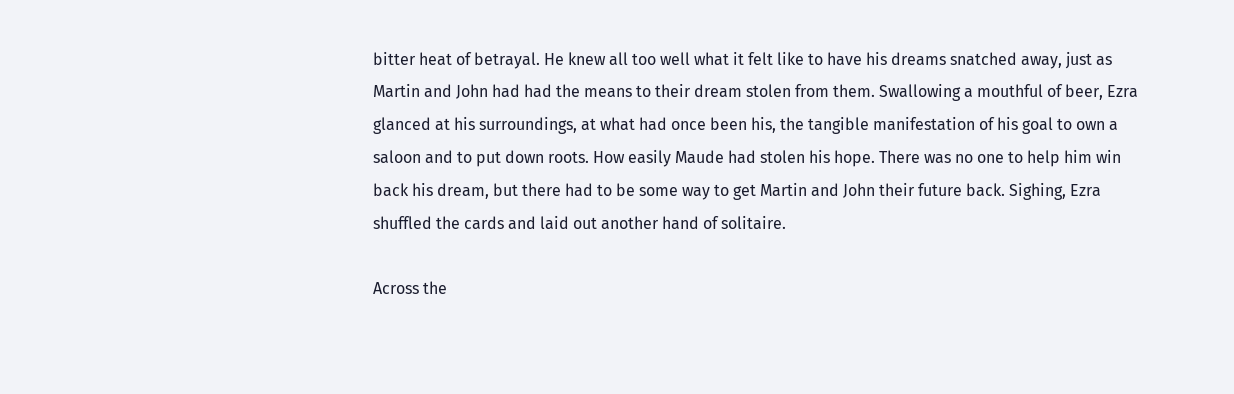bitter heat of betrayal. He knew all too well what it felt like to have his dreams snatched away, just as Martin and John had had the means to their dream stolen from them. Swallowing a mouthful of beer, Ezra glanced at his surroundings, at what had once been his, the tangible manifestation of his goal to own a saloon and to put down roots. How easily Maude had stolen his hope. There was no one to help him win back his dream, but there had to be some way to get Martin and John their future back. Sighing, Ezra shuffled the cards and laid out another hand of solitaire.

Across the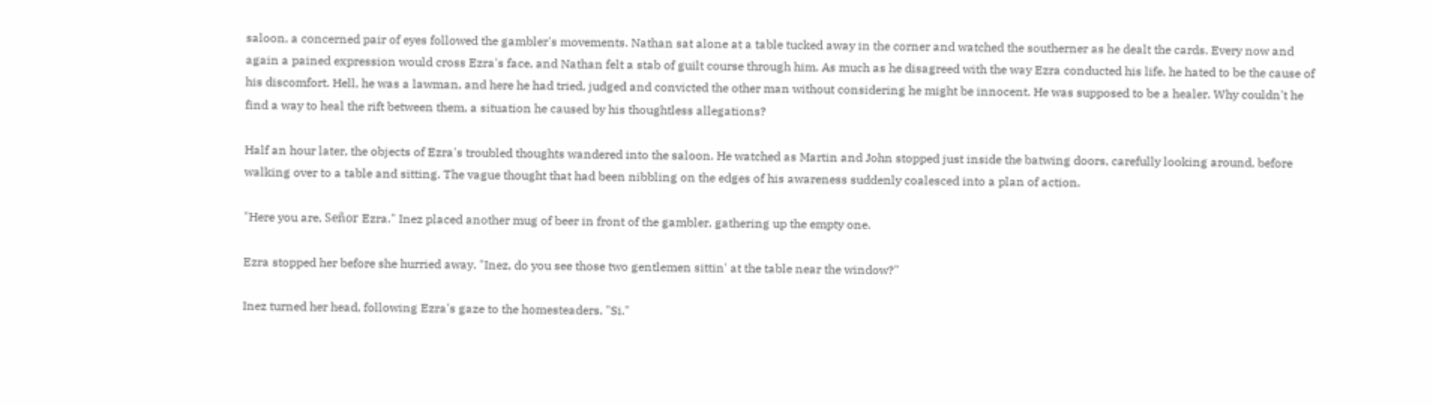saloon, a concerned pair of eyes followed the gambler's movements. Nathan sat alone at a table tucked away in the corner and watched the southerner as he dealt the cards. Every now and again a pained expression would cross Ezra's face, and Nathan felt a stab of guilt course through him. As much as he disagreed with the way Ezra conducted his life, he hated to be the cause of his discomfort. Hell, he was a lawman, and here he had tried, judged and convicted the other man without considering he might be innocent. He was supposed to be a healer. Why couldn't he find a way to heal the rift between them, a situation he caused by his thoughtless allegations?

Half an hour later, the objects of Ezra's troubled thoughts wandered into the saloon. He watched as Martin and John stopped just inside the batwing doors, carefully looking around, before walking over to a table and sitting. The vague thought that had been nibbling on the edges of his awareness suddenly coalesced into a plan of action.

"Here you are, Señor Ezra." Inez placed another mug of beer in front of the gambler, gathering up the empty one.

Ezra stopped her before she hurried away. "Inez, do you see those two gentlemen sittin' at the table near the window?"

Inez turned her head, following Ezra's gaze to the homesteaders. "Si."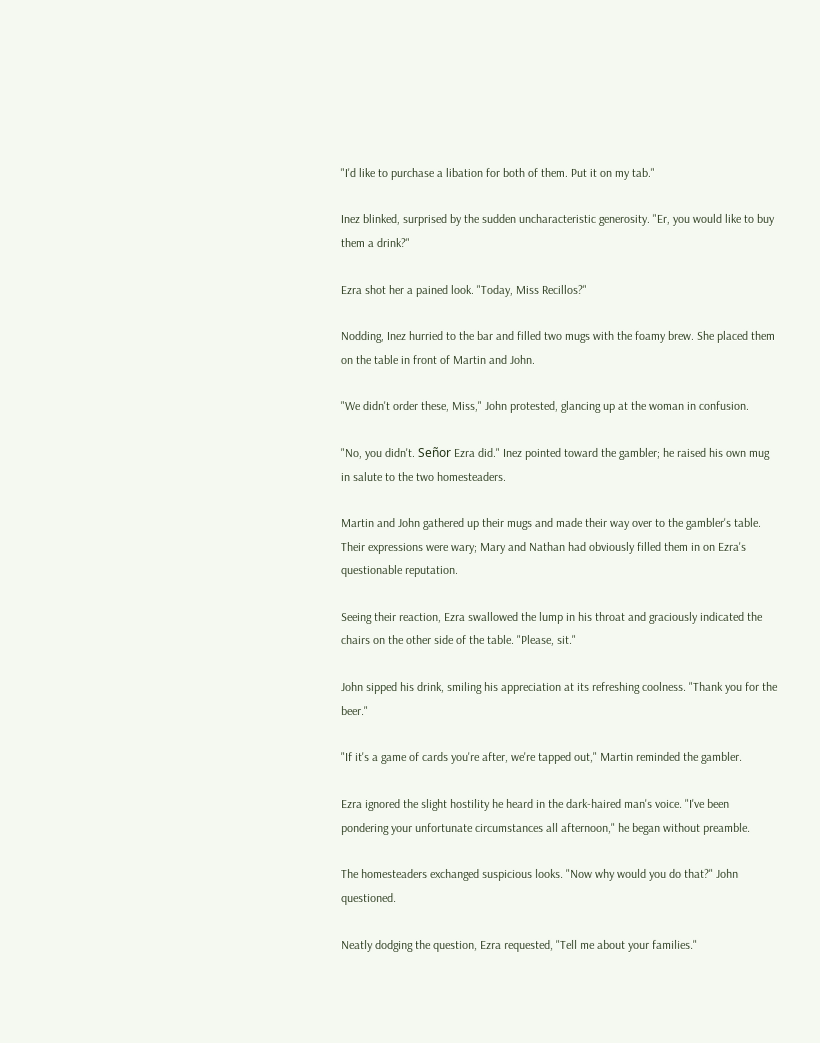"I'd like to purchase a libation for both of them. Put it on my tab."

Inez blinked, surprised by the sudden uncharacteristic generosity. "Er, you would like to buy them a drink?"

Ezra shot her a pained look. "Today, Miss Recillos?"

Nodding, Inez hurried to the bar and filled two mugs with the foamy brew. She placed them on the table in front of Martin and John.

"We didn't order these, Miss," John protested, glancing up at the woman in confusion.

"No, you didn't. Señor Ezra did." Inez pointed toward the gambler; he raised his own mug in salute to the two homesteaders.

Martin and John gathered up their mugs and made their way over to the gambler's table. Their expressions were wary; Mary and Nathan had obviously filled them in on Ezra's questionable reputation.

Seeing their reaction, Ezra swallowed the lump in his throat and graciously indicated the chairs on the other side of the table. "Please, sit."

John sipped his drink, smiling his appreciation at its refreshing coolness. "Thank you for the beer."

"If it's a game of cards you're after, we're tapped out," Martin reminded the gambler.

Ezra ignored the slight hostility he heard in the dark-haired man's voice. "I've been pondering your unfortunate circumstances all afternoon," he began without preamble.

The homesteaders exchanged suspicious looks. "Now why would you do that?" John questioned.

Neatly dodging the question, Ezra requested, "Tell me about your families."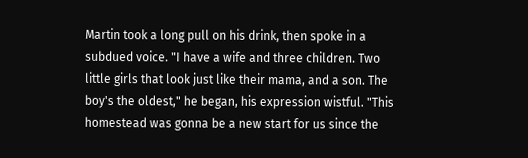Martin took a long pull on his drink, then spoke in a subdued voice. "I have a wife and three children. Two little girls that look just like their mama, and a son. The boy's the oldest," he began, his expression wistful. "This homestead was gonna be a new start for us since the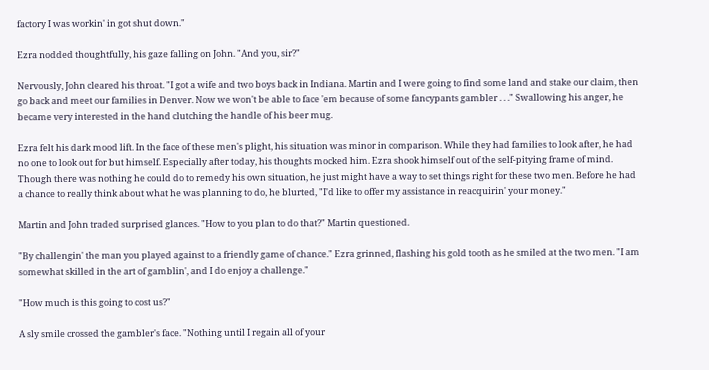factory I was workin' in got shut down."

Ezra nodded thoughtfully, his gaze falling on John. "And you, sir?"

Nervously, John cleared his throat. "I got a wife and two boys back in Indiana. Martin and I were going to find some land and stake our claim, then go back and meet our families in Denver. Now we won't be able to face 'em because of some fancypants gambler . . ." Swallowing his anger, he became very interested in the hand clutching the handle of his beer mug.

Ezra felt his dark mood lift. In the face of these men's plight, his situation was minor in comparison. While they had families to look after, he had no one to look out for but himself. Especially after today, his thoughts mocked him. Ezra shook himself out of the self-pitying frame of mind. Though there was nothing he could do to remedy his own situation, he just might have a way to set things right for these two men. Before he had a chance to really think about what he was planning to do, he blurted, "I'd like to offer my assistance in reacquirin' your money."

Martin and John traded surprised glances. "How to you plan to do that?" Martin questioned.

"By challengin' the man you played against to a friendly game of chance." Ezra grinned, flashing his gold tooth as he smiled at the two men. "I am somewhat skilled in the art of gamblin', and I do enjoy a challenge."

"How much is this going to cost us?"

A sly smile crossed the gambler's face. "Nothing until I regain all of your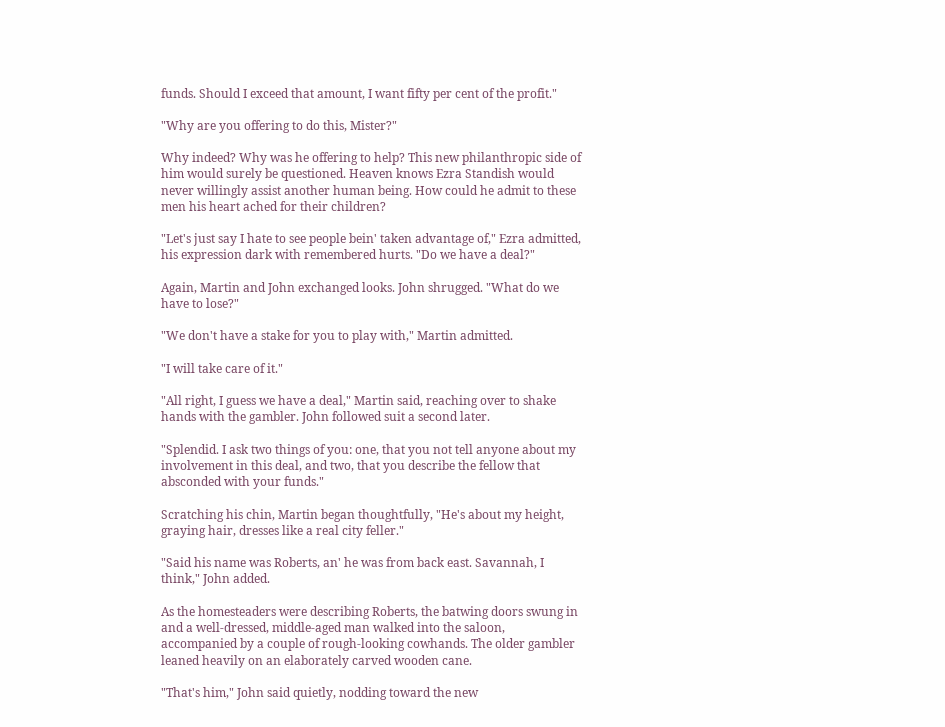funds. Should I exceed that amount, I want fifty per cent of the profit."

"Why are you offering to do this, Mister?"

Why indeed? Why was he offering to help? This new philanthropic side of him would surely be questioned. Heaven knows Ezra Standish would never willingly assist another human being. How could he admit to these men his heart ached for their children?

"Let's just say I hate to see people bein' taken advantage of," Ezra admitted, his expression dark with remembered hurts. "Do we have a deal?"

Again, Martin and John exchanged looks. John shrugged. "What do we have to lose?"

"We don't have a stake for you to play with," Martin admitted.

"I will take care of it."

"All right, I guess we have a deal," Martin said, reaching over to shake hands with the gambler. John followed suit a second later.

"Splendid. I ask two things of you: one, that you not tell anyone about my involvement in this deal, and two, that you describe the fellow that absconded with your funds."

Scratching his chin, Martin began thoughtfully, "He's about my height, graying hair, dresses like a real city feller."

"Said his name was Roberts, an' he was from back east. Savannah, I think," John added.

As the homesteaders were describing Roberts, the batwing doors swung in and a well-dressed, middle-aged man walked into the saloon, accompanied by a couple of rough-looking cowhands. The older gambler leaned heavily on an elaborately carved wooden cane.

"That's him," John said quietly, nodding toward the new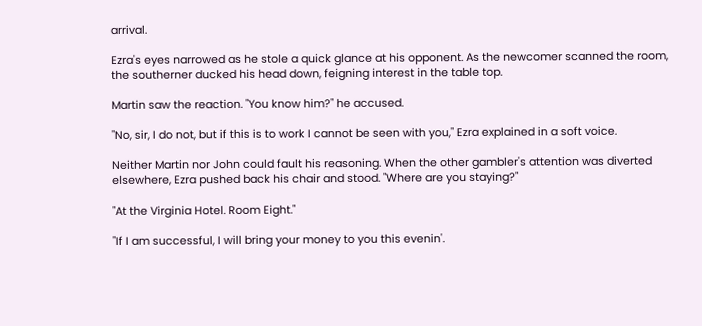arrival.

Ezra's eyes narrowed as he stole a quick glance at his opponent. As the newcomer scanned the room, the southerner ducked his head down, feigning interest in the table top.

Martin saw the reaction. "You know him?" he accused.

"No, sir, I do not, but if this is to work I cannot be seen with you," Ezra explained in a soft voice.

Neither Martin nor John could fault his reasoning. When the other gambler's attention was diverted elsewhere, Ezra pushed back his chair and stood. "Where are you staying?"

"At the Virginia Hotel. Room Eight."

"If I am successful, I will bring your money to you this evenin'.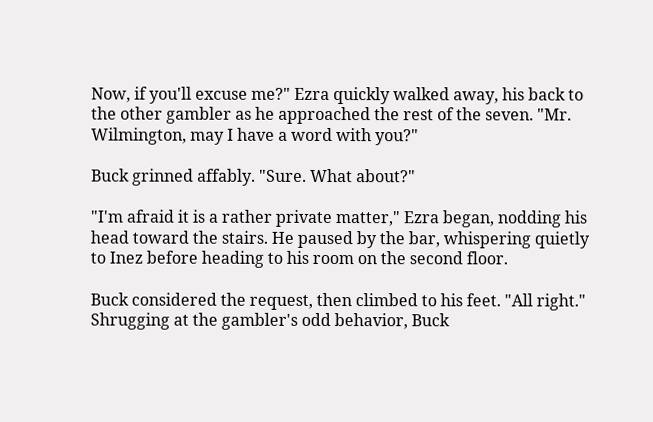Now, if you'll excuse me?" Ezra quickly walked away, his back to the other gambler as he approached the rest of the seven. "Mr. Wilmington, may I have a word with you?"

Buck grinned affably. "Sure. What about?"

"I'm afraid it is a rather private matter," Ezra began, nodding his head toward the stairs. He paused by the bar, whispering quietly to Inez before heading to his room on the second floor.

Buck considered the request, then climbed to his feet. "All right." Shrugging at the gambler's odd behavior, Buck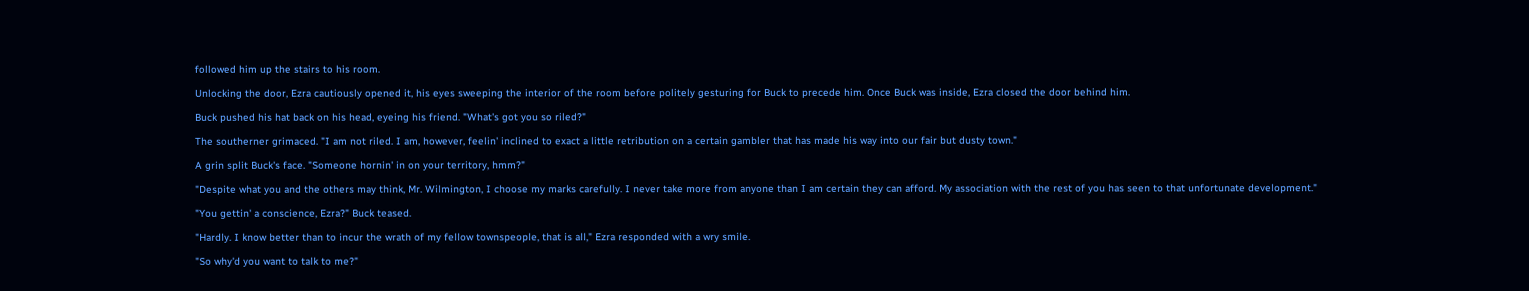followed him up the stairs to his room.

Unlocking the door, Ezra cautiously opened it, his eyes sweeping the interior of the room before politely gesturing for Buck to precede him. Once Buck was inside, Ezra closed the door behind him.

Buck pushed his hat back on his head, eyeing his friend. "What's got you so riled?"

The southerner grimaced. "I am not riled. I am, however, feelin' inclined to exact a little retribution on a certain gambler that has made his way into our fair but dusty town."

A grin split Buck's face. "Someone hornin' in on your territory, hmm?"

"Despite what you and the others may think, Mr. Wilmington, I choose my marks carefully. I never take more from anyone than I am certain they can afford. My association with the rest of you has seen to that unfortunate development."

"You gettin' a conscience, Ezra?" Buck teased.

"Hardly. I know better than to incur the wrath of my fellow townspeople, that is all," Ezra responded with a wry smile.

"So why'd you want to talk to me?"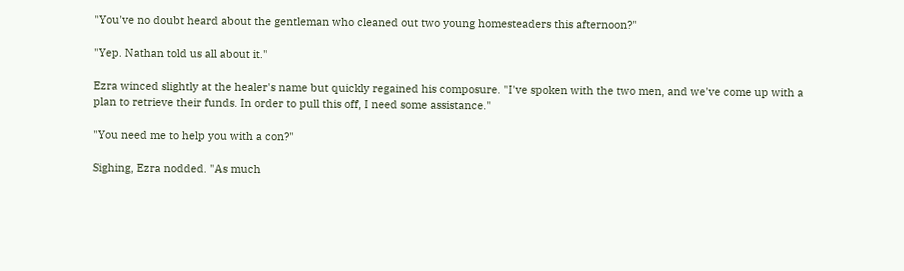"You've no doubt heard about the gentleman who cleaned out two young homesteaders this afternoon?"

"Yep. Nathan told us all about it."

Ezra winced slightly at the healer's name but quickly regained his composure. "I've spoken with the two men, and we've come up with a plan to retrieve their funds. In order to pull this off, I need some assistance."

"You need me to help you with a con?"

Sighing, Ezra nodded. "As much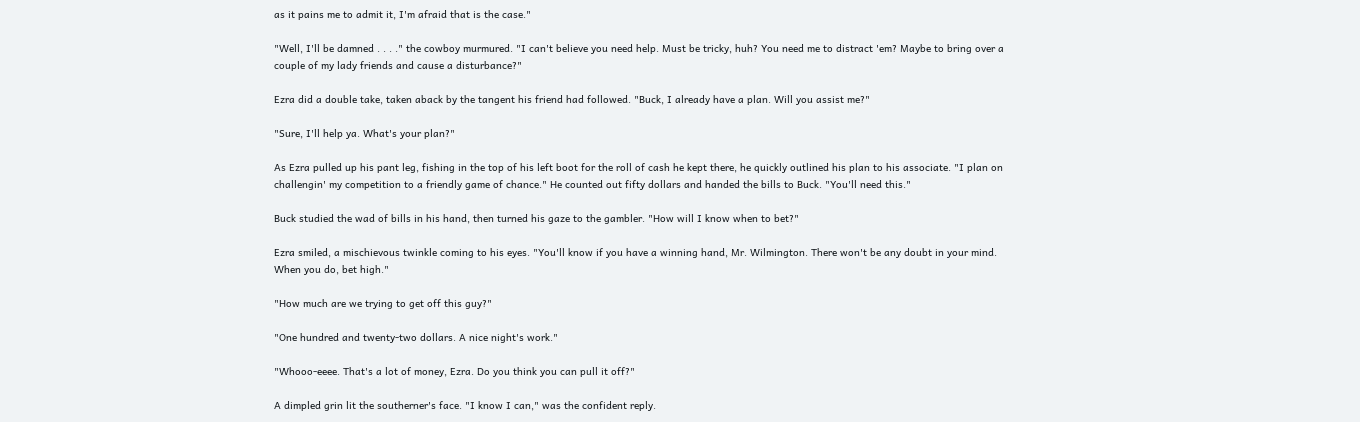as it pains me to admit it, I'm afraid that is the case."

"Well, I'll be damned . . . ." the cowboy murmured. "I can't believe you need help. Must be tricky, huh? You need me to distract 'em? Maybe to bring over a couple of my lady friends and cause a disturbance?"

Ezra did a double take, taken aback by the tangent his friend had followed. "Buck, I already have a plan. Will you assist me?"

"Sure, I'll help ya. What's your plan?"

As Ezra pulled up his pant leg, fishing in the top of his left boot for the roll of cash he kept there, he quickly outlined his plan to his associate. "I plan on challengin' my competition to a friendly game of chance." He counted out fifty dollars and handed the bills to Buck. "You'll need this."

Buck studied the wad of bills in his hand, then turned his gaze to the gambler. "How will I know when to bet?"

Ezra smiled, a mischievous twinkle coming to his eyes. "You'll know if you have a winning hand, Mr. Wilmington. There won't be any doubt in your mind. When you do, bet high."

"How much are we trying to get off this guy?"

"One hundred and twenty-two dollars. A nice night's work."

"Whooo-eeee. That's a lot of money, Ezra. Do you think you can pull it off?"

A dimpled grin lit the southerner's face. "I know I can," was the confident reply.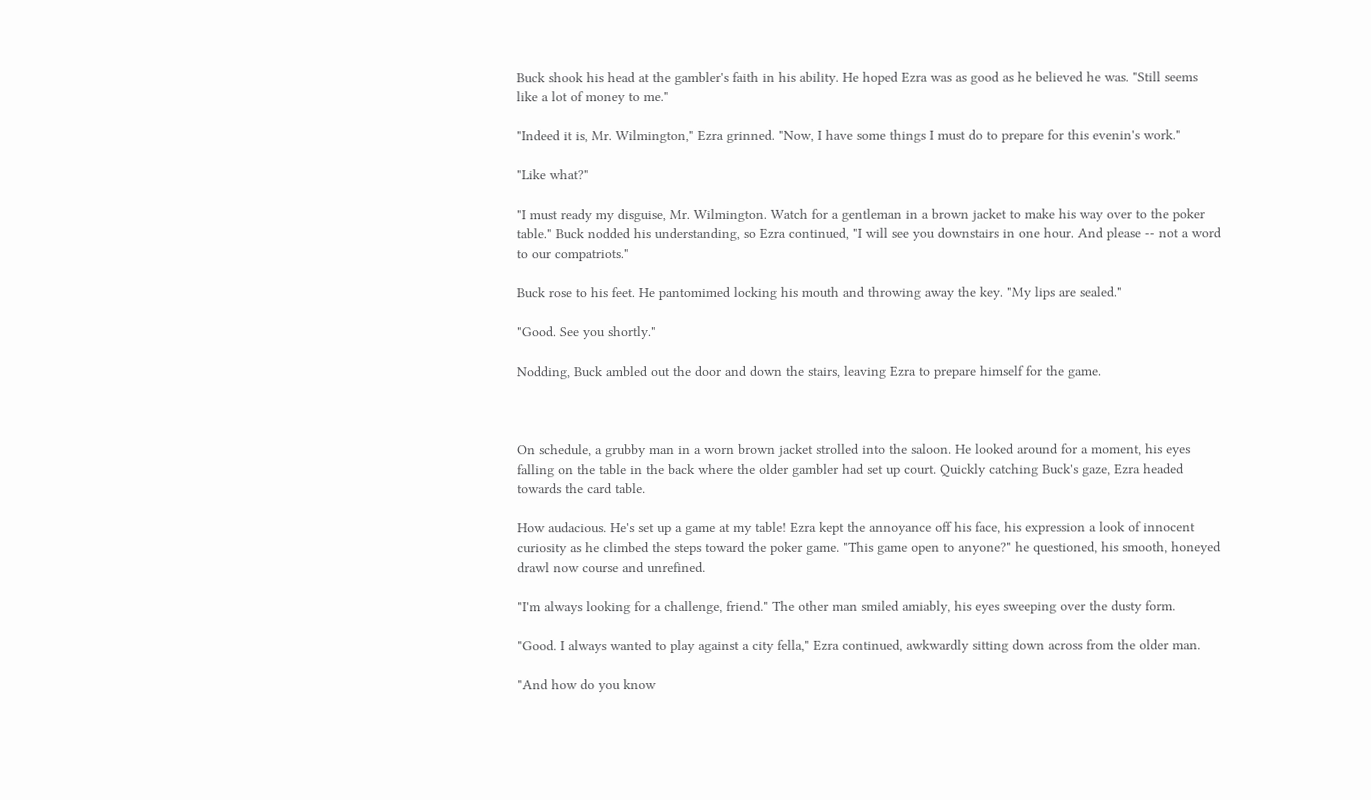Buck shook his head at the gambler's faith in his ability. He hoped Ezra was as good as he believed he was. "Still seems like a lot of money to me."

"Indeed it is, Mr. Wilmington," Ezra grinned. "Now, I have some things I must do to prepare for this evenin's work."

"Like what?"

"I must ready my disguise, Mr. Wilmington. Watch for a gentleman in a brown jacket to make his way over to the poker table." Buck nodded his understanding, so Ezra continued, "I will see you downstairs in one hour. And please -- not a word to our compatriots."

Buck rose to his feet. He pantomimed locking his mouth and throwing away the key. "My lips are sealed."

"Good. See you shortly."

Nodding, Buck ambled out the door and down the stairs, leaving Ezra to prepare himself for the game.



On schedule, a grubby man in a worn brown jacket strolled into the saloon. He looked around for a moment, his eyes falling on the table in the back where the older gambler had set up court. Quickly catching Buck's gaze, Ezra headed towards the card table.

How audacious. He's set up a game at my table! Ezra kept the annoyance off his face, his expression a look of innocent curiosity as he climbed the steps toward the poker game. "This game open to anyone?" he questioned, his smooth, honeyed drawl now course and unrefined.

"I'm always looking for a challenge, friend." The other man smiled amiably, his eyes sweeping over the dusty form.

"Good. I always wanted to play against a city fella," Ezra continued, awkwardly sitting down across from the older man.

"And how do you know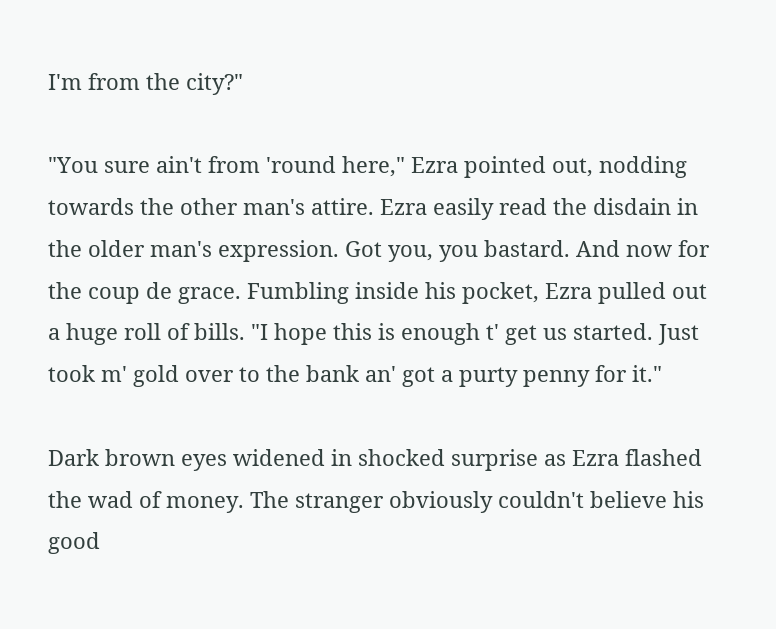I'm from the city?"

"You sure ain't from 'round here," Ezra pointed out, nodding towards the other man's attire. Ezra easily read the disdain in the older man's expression. Got you, you bastard. And now for the coup de grace. Fumbling inside his pocket, Ezra pulled out a huge roll of bills. "I hope this is enough t' get us started. Just took m' gold over to the bank an' got a purty penny for it."

Dark brown eyes widened in shocked surprise as Ezra flashed the wad of money. The stranger obviously couldn't believe his good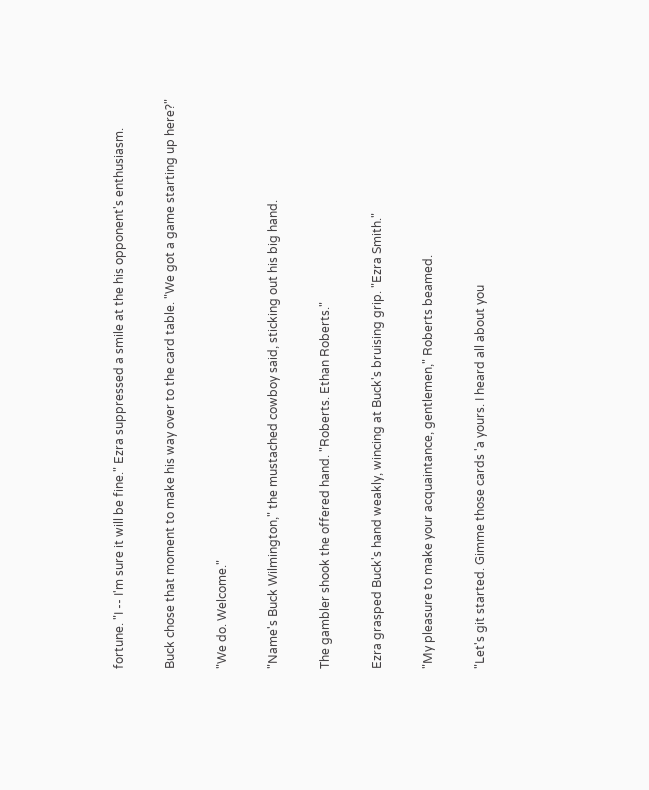fortune. "I -- I'm sure it will be fine." Ezra suppressed a smile at the his opponent's enthusiasm.

Buck chose that moment to make his way over to the card table. "We got a game starting up here?"

"We do. Welcome."

"Name's Buck Wilmington," the mustached cowboy said, sticking out his big hand.

The gambler shook the offered hand. "Roberts. Ethan Roberts."

Ezra grasped Buck's hand weakly, wincing at Buck's bruising grip. "Ezra Smith."

"My pleasure to make your acquaintance, gentlemen," Roberts beamed.

"Let's git started. Gimme those cards 'a yours. I heard all about you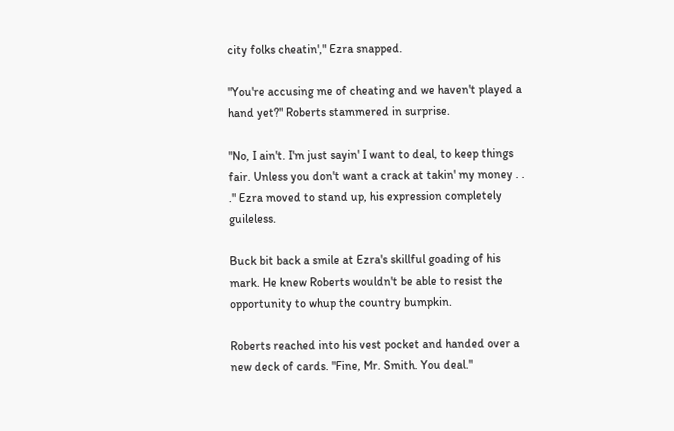city folks cheatin'," Ezra snapped.

"You're accusing me of cheating and we haven't played a hand yet?" Roberts stammered in surprise.

"No, I ain't. I'm just sayin' I want to deal, to keep things fair. Unless you don't want a crack at takin' my money . . ." Ezra moved to stand up, his expression completely guileless.

Buck bit back a smile at Ezra's skillful goading of his mark. He knew Roberts wouldn't be able to resist the opportunity to whup the country bumpkin.

Roberts reached into his vest pocket and handed over a new deck of cards. "Fine, Mr. Smith. You deal."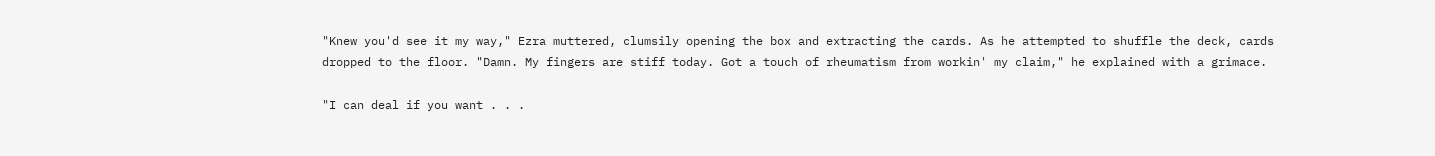"Knew you'd see it my way," Ezra muttered, clumsily opening the box and extracting the cards. As he attempted to shuffle the deck, cards dropped to the floor. "Damn. My fingers are stiff today. Got a touch of rheumatism from workin' my claim," he explained with a grimace.

"I can deal if you want . . .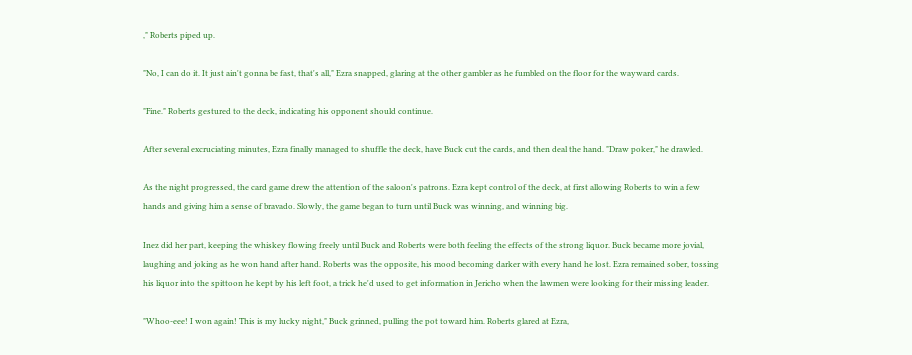," Roberts piped up.

"No, I can do it. It just ain't gonna be fast, that's all," Ezra snapped, glaring at the other gambler as he fumbled on the floor for the wayward cards.

"Fine." Roberts gestured to the deck, indicating his opponent should continue.

After several excruciating minutes, Ezra finally managed to shuffle the deck, have Buck cut the cards, and then deal the hand. "Draw poker," he drawled.

As the night progressed, the card game drew the attention of the saloon's patrons. Ezra kept control of the deck, at first allowing Roberts to win a few hands and giving him a sense of bravado. Slowly, the game began to turn until Buck was winning, and winning big.

Inez did her part, keeping the whiskey flowing freely until Buck and Roberts were both feeling the effects of the strong liquor. Buck became more jovial, laughing and joking as he won hand after hand. Roberts was the opposite, his mood becoming darker with every hand he lost. Ezra remained sober, tossing his liquor into the spittoon he kept by his left foot, a trick he'd used to get information in Jericho when the lawmen were looking for their missing leader.

"Whoo-eee! I won again! This is my lucky night," Buck grinned, pulling the pot toward him. Roberts glared at Ezra,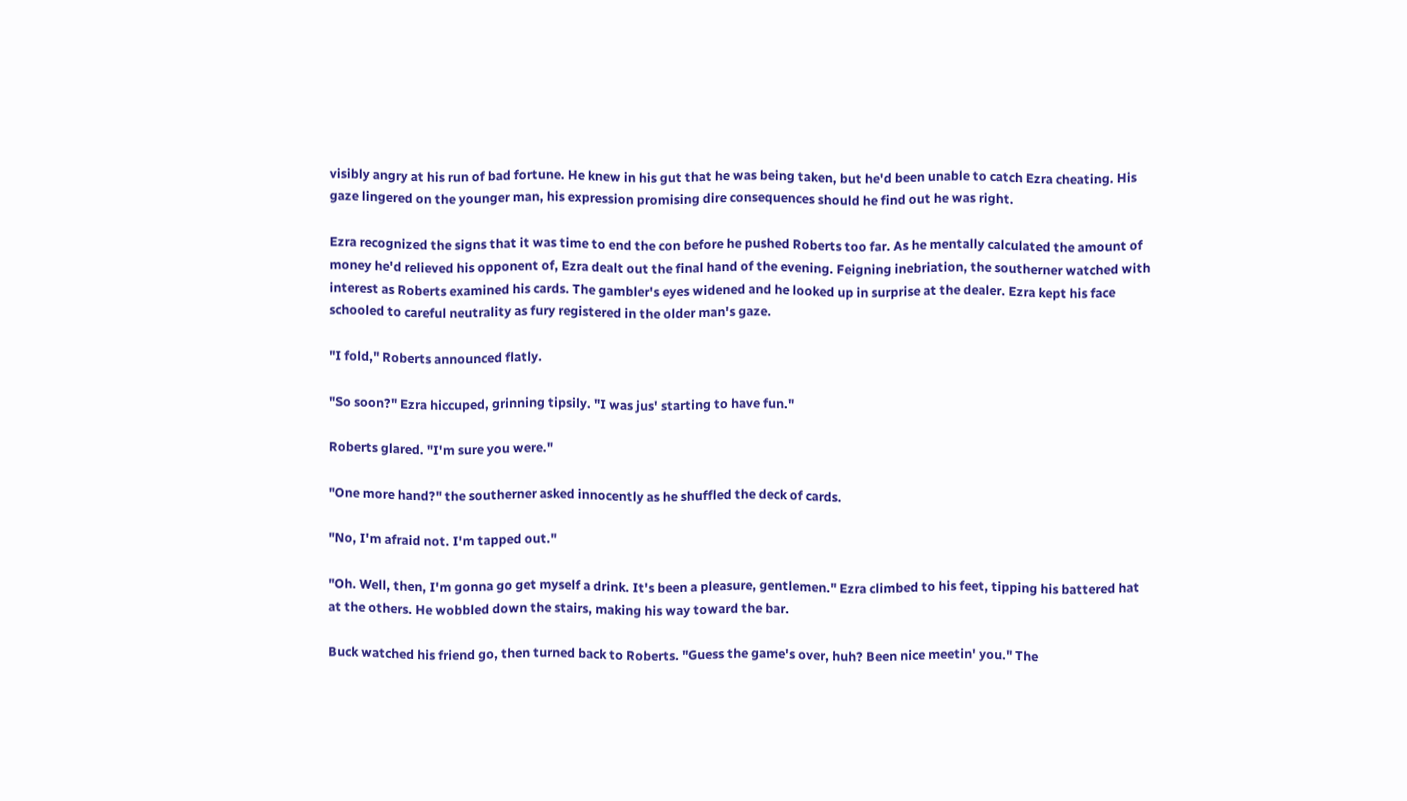visibly angry at his run of bad fortune. He knew in his gut that he was being taken, but he'd been unable to catch Ezra cheating. His gaze lingered on the younger man, his expression promising dire consequences should he find out he was right.

Ezra recognized the signs that it was time to end the con before he pushed Roberts too far. As he mentally calculated the amount of money he'd relieved his opponent of, Ezra dealt out the final hand of the evening. Feigning inebriation, the southerner watched with interest as Roberts examined his cards. The gambler's eyes widened and he looked up in surprise at the dealer. Ezra kept his face schooled to careful neutrality as fury registered in the older man's gaze.

"I fold," Roberts announced flatly.

"So soon?" Ezra hiccuped, grinning tipsily. "I was jus' starting to have fun."

Roberts glared. "I'm sure you were."

"One more hand?" the southerner asked innocently as he shuffled the deck of cards.

"No, I'm afraid not. I'm tapped out."

"Oh. Well, then, I'm gonna go get myself a drink. It's been a pleasure, gentlemen." Ezra climbed to his feet, tipping his battered hat at the others. He wobbled down the stairs, making his way toward the bar.

Buck watched his friend go, then turned back to Roberts. "Guess the game's over, huh? Been nice meetin' you." The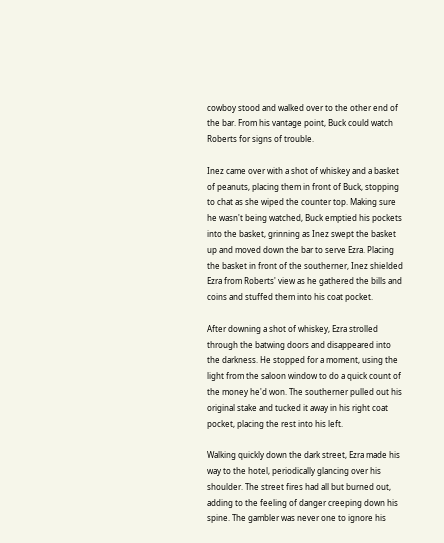cowboy stood and walked over to the other end of the bar. From his vantage point, Buck could watch Roberts for signs of trouble.

Inez came over with a shot of whiskey and a basket of peanuts, placing them in front of Buck, stopping to chat as she wiped the counter top. Making sure he wasn't being watched, Buck emptied his pockets into the basket, grinning as Inez swept the basket up and moved down the bar to serve Ezra. Placing the basket in front of the southerner, Inez shielded Ezra from Roberts' view as he gathered the bills and coins and stuffed them into his coat pocket.

After downing a shot of whiskey, Ezra strolled through the batwing doors and disappeared into the darkness. He stopped for a moment, using the light from the saloon window to do a quick count of the money he'd won. The southerner pulled out his original stake and tucked it away in his right coat pocket, placing the rest into his left.

Walking quickly down the dark street, Ezra made his way to the hotel, periodically glancing over his shoulder. The street fires had all but burned out, adding to the feeling of danger creeping down his spine. The gambler was never one to ignore his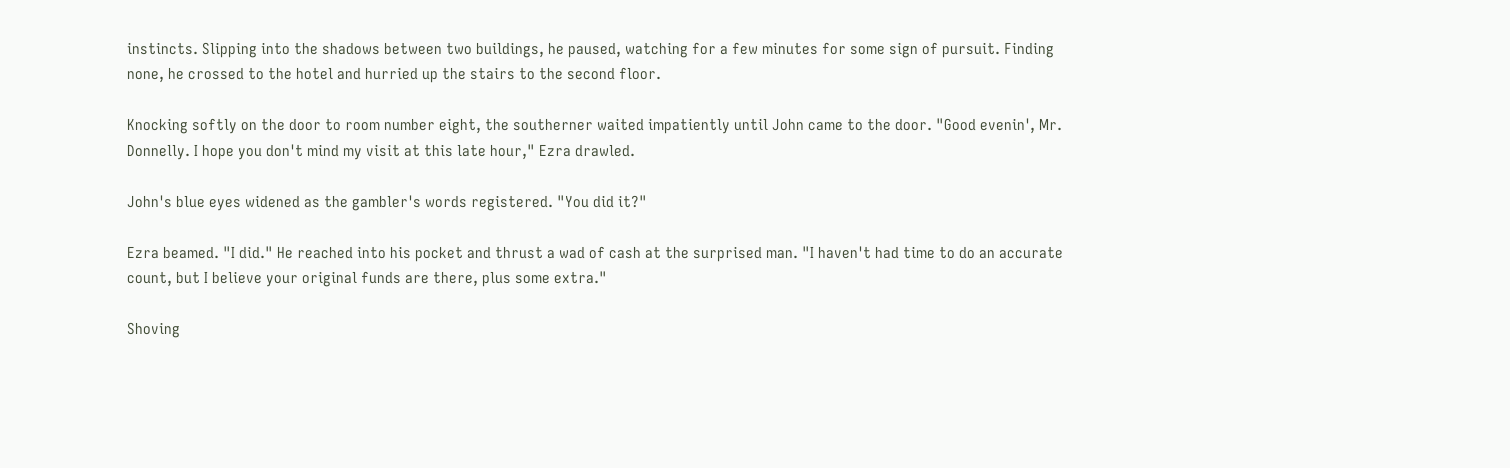instincts. Slipping into the shadows between two buildings, he paused, watching for a few minutes for some sign of pursuit. Finding none, he crossed to the hotel and hurried up the stairs to the second floor.

Knocking softly on the door to room number eight, the southerner waited impatiently until John came to the door. "Good evenin', Mr. Donnelly. I hope you don't mind my visit at this late hour," Ezra drawled.

John's blue eyes widened as the gambler's words registered. "You did it?"

Ezra beamed. "I did." He reached into his pocket and thrust a wad of cash at the surprised man. "I haven't had time to do an accurate count, but I believe your original funds are there, plus some extra."

Shoving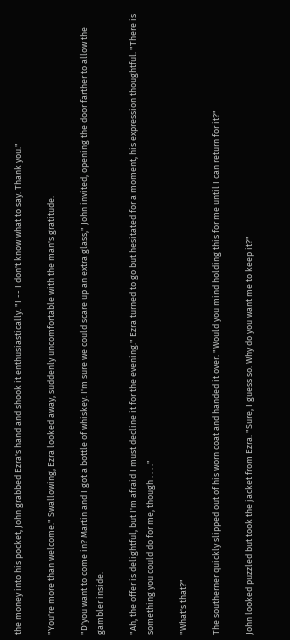the money into his pocket, John grabbed Ezra's hand and shook it enthusiastically. "I -- I don't know what to say. Thank you."

"You're more than welcome." Swallowing, Ezra looked away, suddenly uncomfortable with the man's gratitude.

"D'you want to come in? Martin and I got a bottle of whiskey. I'm sure we could scare up an extra glass," John invited, opening the door farther to allow the gambler inside.

"Ah, the offer is delightful, but I'm afraid I must decline it for the evening." Ezra turned to go but hesitated for a moment, his expression thoughtful. "There is something you could do for me, though . . . ."

"What's that?"

The southerner quickly slipped out of his worn coat and handed it over. "Would you mind holding this for me until I can return for it?"

John looked puzzled but took the jacket from Ezra. "Sure, I guess so. Why do you want me to keep it?"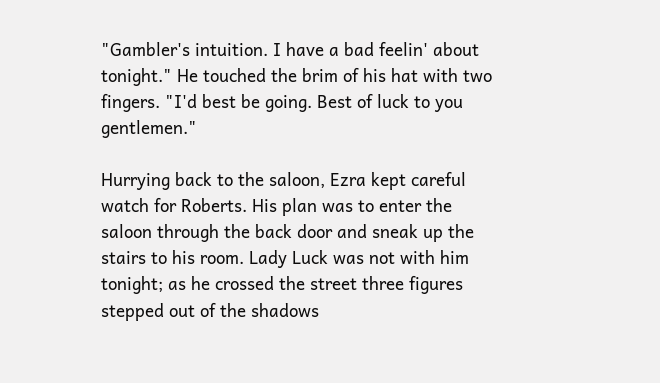"Gambler's intuition. I have a bad feelin' about tonight." He touched the brim of his hat with two fingers. "I'd best be going. Best of luck to you gentlemen."

Hurrying back to the saloon, Ezra kept careful watch for Roberts. His plan was to enter the saloon through the back door and sneak up the stairs to his room. Lady Luck was not with him tonight; as he crossed the street three figures stepped out of the shadows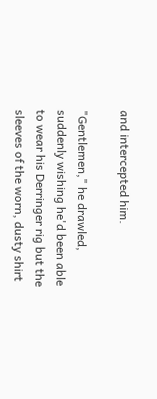and intercepted him.

"Gentlemen," he drawled, suddenly wishing he'd been able to wear his Derringer rig but the sleeves of the worn, dusty shirt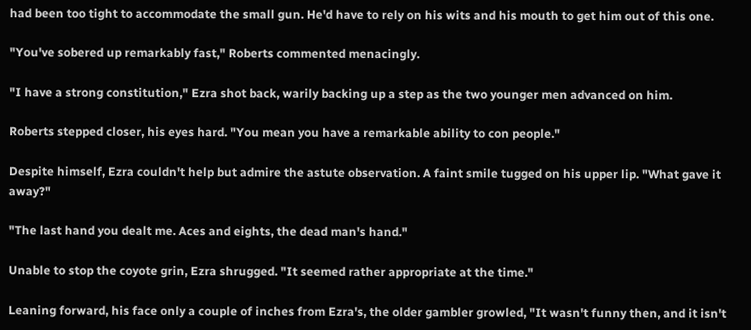had been too tight to accommodate the small gun. He'd have to rely on his wits and his mouth to get him out of this one.

"You've sobered up remarkably fast," Roberts commented menacingly.

"I have a strong constitution," Ezra shot back, warily backing up a step as the two younger men advanced on him.

Roberts stepped closer, his eyes hard. "You mean you have a remarkable ability to con people."

Despite himself, Ezra couldn't help but admire the astute observation. A faint smile tugged on his upper lip. "What gave it away?"

"The last hand you dealt me. Aces and eights, the dead man's hand."

Unable to stop the coyote grin, Ezra shrugged. "It seemed rather appropriate at the time."

Leaning forward, his face only a couple of inches from Ezra's, the older gambler growled, "It wasn't funny then, and it isn't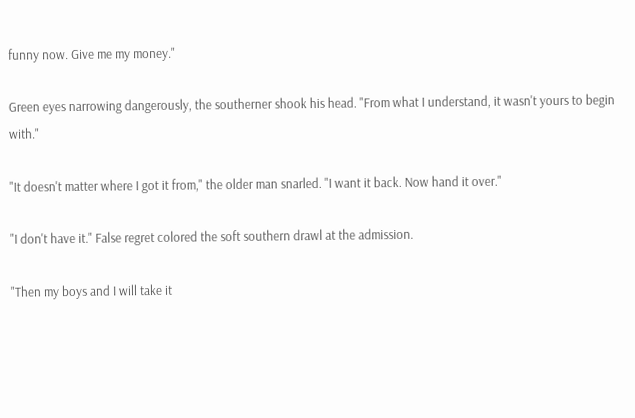funny now. Give me my money."

Green eyes narrowing dangerously, the southerner shook his head. "From what I understand, it wasn't yours to begin with."

"It doesn't matter where I got it from," the older man snarled. "I want it back. Now hand it over."

"I don't have it." False regret colored the soft southern drawl at the admission.

"Then my boys and I will take it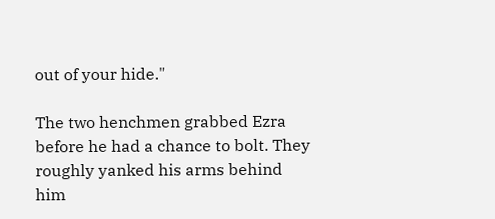out of your hide."

The two henchmen grabbed Ezra before he had a chance to bolt. They roughly yanked his arms behind him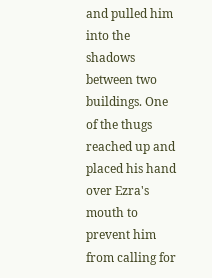and pulled him into the shadows between two buildings. One of the thugs reached up and placed his hand over Ezra's mouth to prevent him from calling for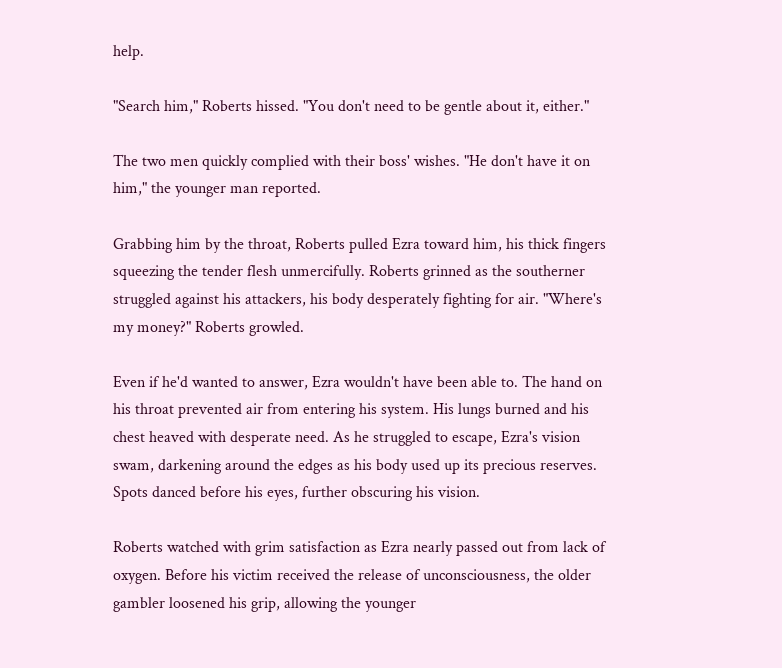help.

"Search him," Roberts hissed. "You don't need to be gentle about it, either."

The two men quickly complied with their boss' wishes. "He don't have it on him," the younger man reported.

Grabbing him by the throat, Roberts pulled Ezra toward him, his thick fingers squeezing the tender flesh unmercifully. Roberts grinned as the southerner struggled against his attackers, his body desperately fighting for air. "Where's my money?" Roberts growled.

Even if he'd wanted to answer, Ezra wouldn't have been able to. The hand on his throat prevented air from entering his system. His lungs burned and his chest heaved with desperate need. As he struggled to escape, Ezra's vision swam, darkening around the edges as his body used up its precious reserves. Spots danced before his eyes, further obscuring his vision.

Roberts watched with grim satisfaction as Ezra nearly passed out from lack of oxygen. Before his victim received the release of unconsciousness, the older gambler loosened his grip, allowing the younger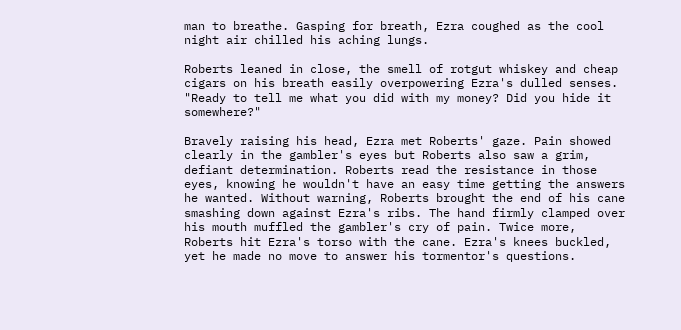man to breathe. Gasping for breath, Ezra coughed as the cool night air chilled his aching lungs.

Roberts leaned in close, the smell of rotgut whiskey and cheap cigars on his breath easily overpowering Ezra's dulled senses. "Ready to tell me what you did with my money? Did you hide it somewhere?"

Bravely raising his head, Ezra met Roberts' gaze. Pain showed clearly in the gambler's eyes but Roberts also saw a grim, defiant determination. Roberts read the resistance in those eyes, knowing he wouldn't have an easy time getting the answers he wanted. Without warning, Roberts brought the end of his cane smashing down against Ezra's ribs. The hand firmly clamped over his mouth muffled the gambler's cry of pain. Twice more, Roberts hit Ezra's torso with the cane. Ezra's knees buckled, yet he made no move to answer his tormentor's questions.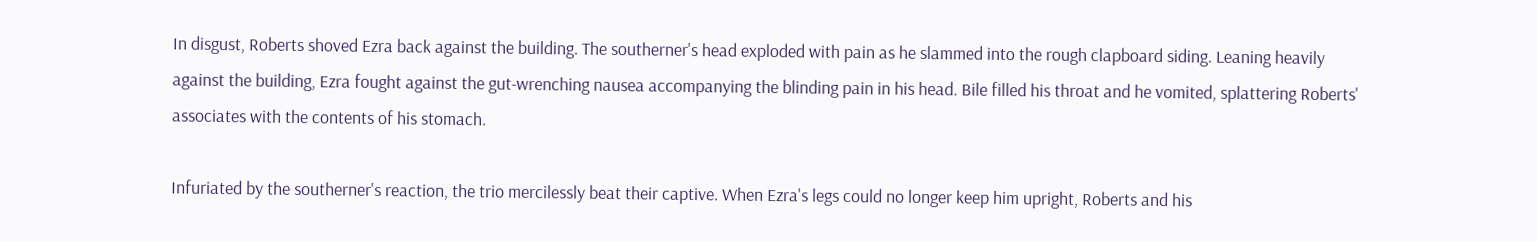In disgust, Roberts shoved Ezra back against the building. The southerner's head exploded with pain as he slammed into the rough clapboard siding. Leaning heavily against the building, Ezra fought against the gut-wrenching nausea accompanying the blinding pain in his head. Bile filled his throat and he vomited, splattering Roberts' associates with the contents of his stomach.

Infuriated by the southerner's reaction, the trio mercilessly beat their captive. When Ezra's legs could no longer keep him upright, Roberts and his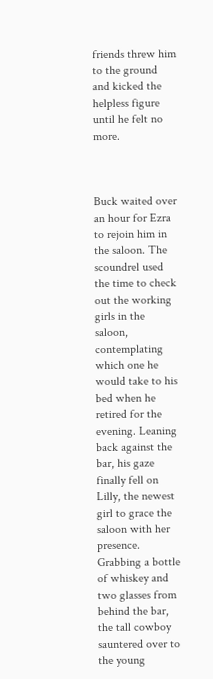friends threw him to the ground and kicked the helpless figure until he felt no more.



Buck waited over an hour for Ezra to rejoin him in the saloon. The scoundrel used the time to check out the working girls in the saloon, contemplating which one he would take to his bed when he retired for the evening. Leaning back against the bar, his gaze finally fell on Lilly, the newest girl to grace the saloon with her presence. Grabbing a bottle of whiskey and two glasses from behind the bar, the tall cowboy sauntered over to the young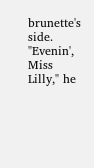brunette's side. "Evenin', Miss Lilly," he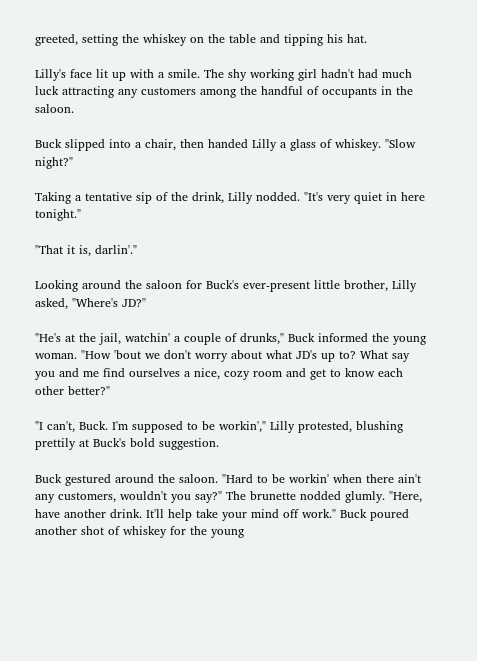greeted, setting the whiskey on the table and tipping his hat.

Lilly's face lit up with a smile. The shy working girl hadn't had much luck attracting any customers among the handful of occupants in the saloon.

Buck slipped into a chair, then handed Lilly a glass of whiskey. "Slow night?"

Taking a tentative sip of the drink, Lilly nodded. "It's very quiet in here tonight."

"That it is, darlin'."

Looking around the saloon for Buck's ever-present little brother, Lilly asked, "Where's JD?"

"He's at the jail, watchin' a couple of drunks," Buck informed the young woman. "How 'bout we don't worry about what JD's up to? What say you and me find ourselves a nice, cozy room and get to know each other better?"

"I can't, Buck. I'm supposed to be workin'," Lilly protested, blushing prettily at Buck's bold suggestion.

Buck gestured around the saloon. "Hard to be workin' when there ain't any customers, wouldn't you say?" The brunette nodded glumly. "Here, have another drink. It'll help take your mind off work." Buck poured another shot of whiskey for the young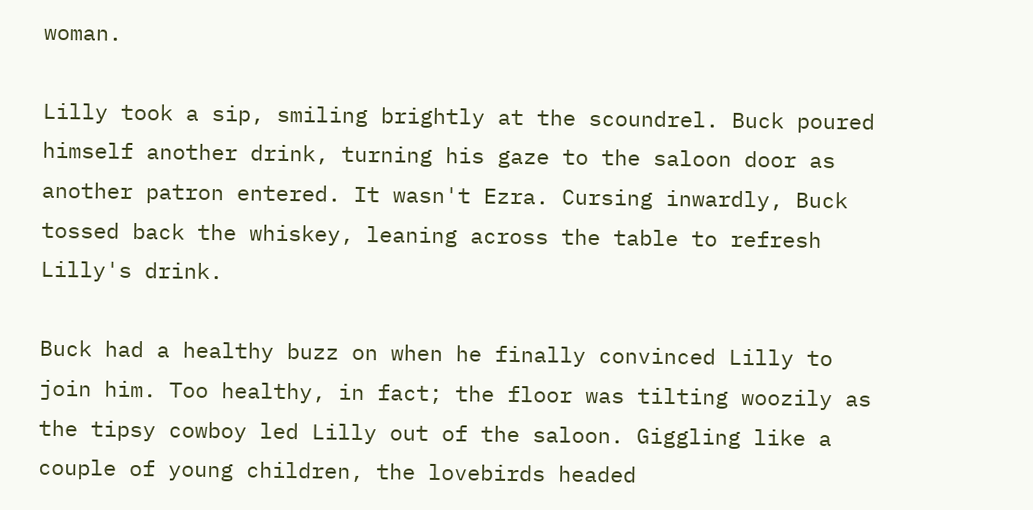woman.

Lilly took a sip, smiling brightly at the scoundrel. Buck poured himself another drink, turning his gaze to the saloon door as another patron entered. It wasn't Ezra. Cursing inwardly, Buck tossed back the whiskey, leaning across the table to refresh Lilly's drink.

Buck had a healthy buzz on when he finally convinced Lilly to join him. Too healthy, in fact; the floor was tilting woozily as the tipsy cowboy led Lilly out of the saloon. Giggling like a couple of young children, the lovebirds headed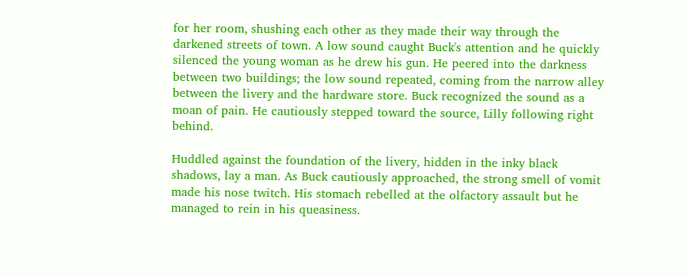for her room, shushing each other as they made their way through the darkened streets of town. A low sound caught Buck's attention and he quickly silenced the young woman as he drew his gun. He peered into the darkness between two buildings; the low sound repeated, coming from the narrow alley between the livery and the hardware store. Buck recognized the sound as a moan of pain. He cautiously stepped toward the source, Lilly following right behind.

Huddled against the foundation of the livery, hidden in the inky black shadows, lay a man. As Buck cautiously approached, the strong smell of vomit made his nose twitch. His stomach rebelled at the olfactory assault but he managed to rein in his queasiness.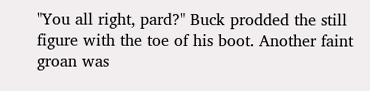"You all right, pard?" Buck prodded the still figure with the toe of his boot. Another faint groan was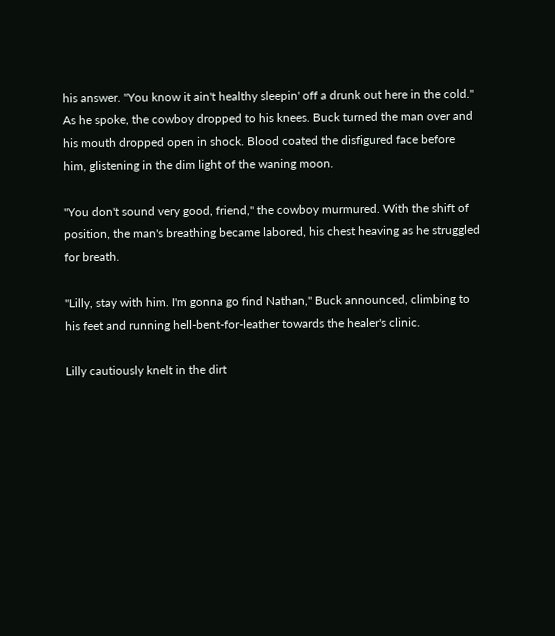his answer. "You know it ain't healthy sleepin' off a drunk out here in the cold." As he spoke, the cowboy dropped to his knees. Buck turned the man over and his mouth dropped open in shock. Blood coated the disfigured face before him, glistening in the dim light of the waning moon.

"You don't sound very good, friend," the cowboy murmured. With the shift of position, the man's breathing became labored, his chest heaving as he struggled for breath.

"Lilly, stay with him. I'm gonna go find Nathan," Buck announced, climbing to his feet and running hell-bent-for-leather towards the healer's clinic.

Lilly cautiously knelt in the dirt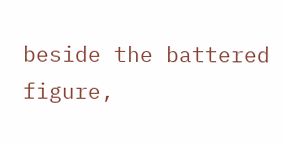beside the battered figure,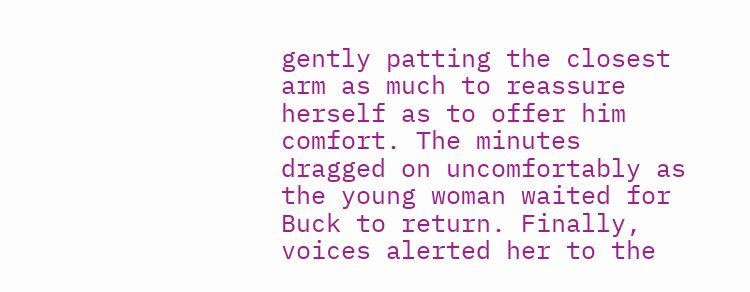gently patting the closest arm as much to reassure herself as to offer him comfort. The minutes dragged on uncomfortably as the young woman waited for Buck to return. Finally, voices alerted her to the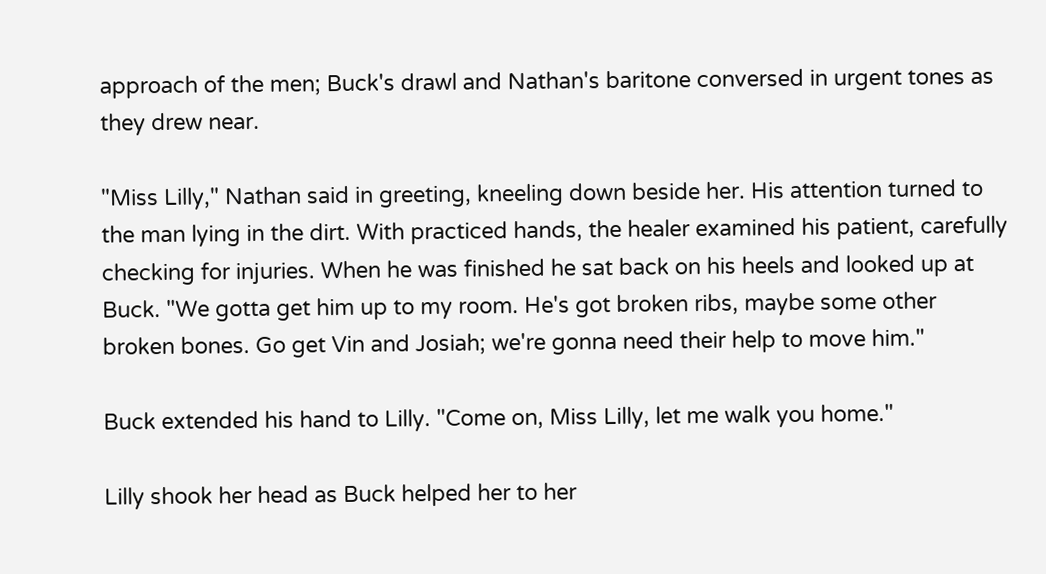approach of the men; Buck's drawl and Nathan's baritone conversed in urgent tones as they drew near.

"Miss Lilly," Nathan said in greeting, kneeling down beside her. His attention turned to the man lying in the dirt. With practiced hands, the healer examined his patient, carefully checking for injuries. When he was finished he sat back on his heels and looked up at Buck. "We gotta get him up to my room. He's got broken ribs, maybe some other broken bones. Go get Vin and Josiah; we're gonna need their help to move him."

Buck extended his hand to Lilly. "Come on, Miss Lilly, let me walk you home."

Lilly shook her head as Buck helped her to her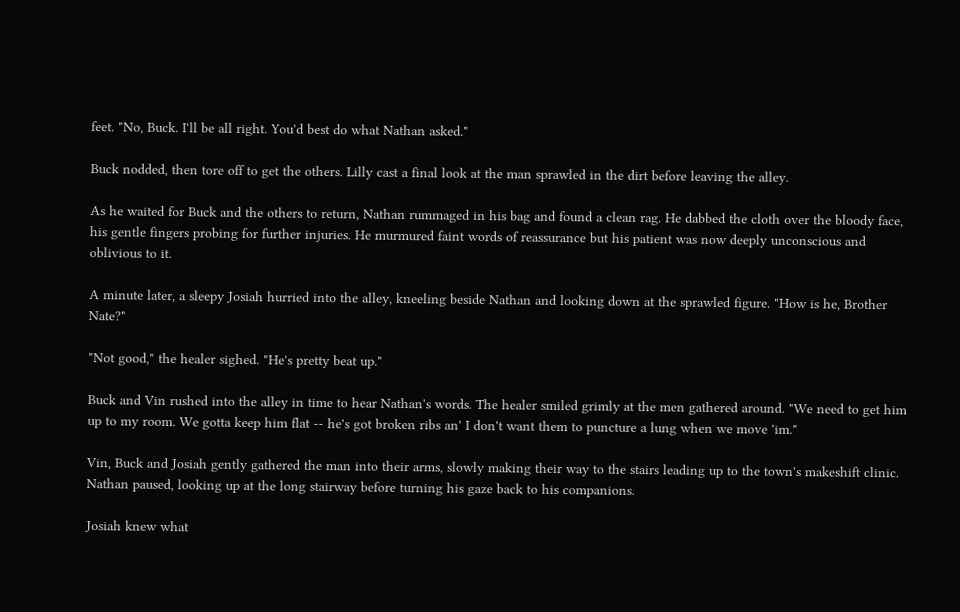feet. "No, Buck. I'll be all right. You'd best do what Nathan asked."

Buck nodded, then tore off to get the others. Lilly cast a final look at the man sprawled in the dirt before leaving the alley.

As he waited for Buck and the others to return, Nathan rummaged in his bag and found a clean rag. He dabbed the cloth over the bloody face, his gentle fingers probing for further injuries. He murmured faint words of reassurance but his patient was now deeply unconscious and oblivious to it.

A minute later, a sleepy Josiah hurried into the alley, kneeling beside Nathan and looking down at the sprawled figure. "How is he, Brother Nate?"

"Not good," the healer sighed. "He's pretty beat up."

Buck and Vin rushed into the alley in time to hear Nathan's words. The healer smiled grimly at the men gathered around. "We need to get him up to my room. We gotta keep him flat -- he's got broken ribs an' I don't want them to puncture a lung when we move 'im."

Vin, Buck and Josiah gently gathered the man into their arms, slowly making their way to the stairs leading up to the town's makeshift clinic. Nathan paused, looking up at the long stairway before turning his gaze back to his companions.

Josiah knew what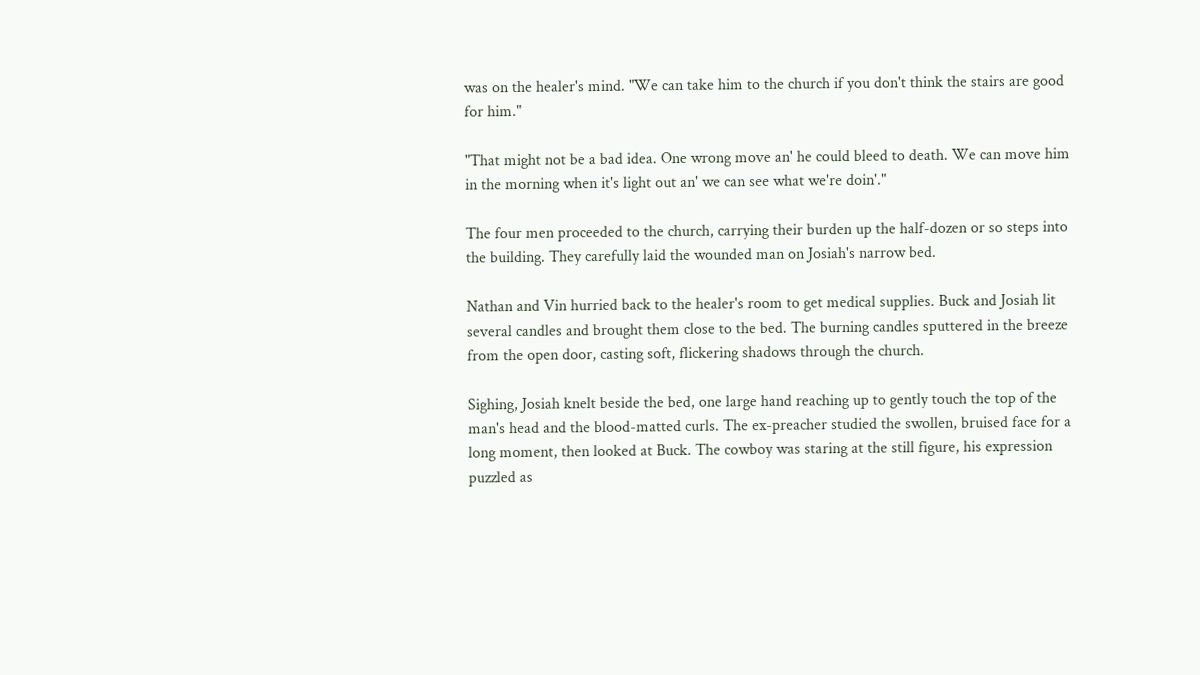was on the healer's mind. "We can take him to the church if you don't think the stairs are good for him."

"That might not be a bad idea. One wrong move an' he could bleed to death. We can move him in the morning when it's light out an' we can see what we're doin'."

The four men proceeded to the church, carrying their burden up the half-dozen or so steps into the building. They carefully laid the wounded man on Josiah's narrow bed.

Nathan and Vin hurried back to the healer's room to get medical supplies. Buck and Josiah lit several candles and brought them close to the bed. The burning candles sputtered in the breeze from the open door, casting soft, flickering shadows through the church.

Sighing, Josiah knelt beside the bed, one large hand reaching up to gently touch the top of the man's head and the blood-matted curls. The ex-preacher studied the swollen, bruised face for a long moment, then looked at Buck. The cowboy was staring at the still figure, his expression puzzled as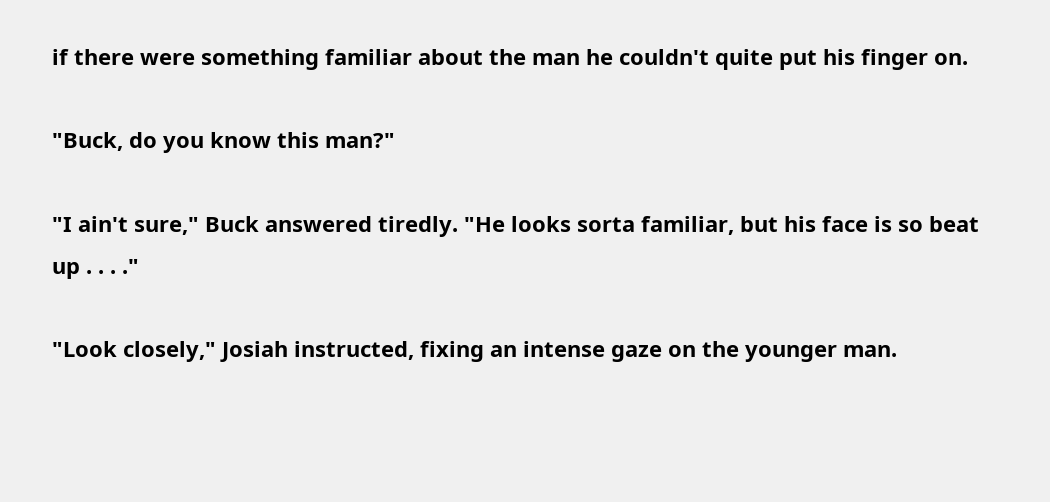if there were something familiar about the man he couldn't quite put his finger on.

"Buck, do you know this man?"

"I ain't sure," Buck answered tiredly. "He looks sorta familiar, but his face is so beat up . . . ."

"Look closely," Josiah instructed, fixing an intense gaze on the younger man.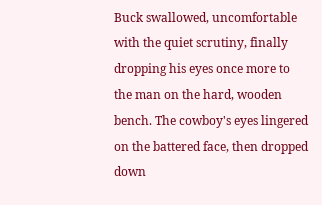Buck swallowed, uncomfortable with the quiet scrutiny, finally dropping his eyes once more to the man on the hard, wooden bench. The cowboy's eyes lingered on the battered face, then dropped down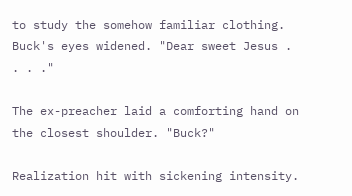to study the somehow familiar clothing. Buck's eyes widened. "Dear sweet Jesus . . . ."

The ex-preacher laid a comforting hand on the closest shoulder. "Buck?"

Realization hit with sickening intensity.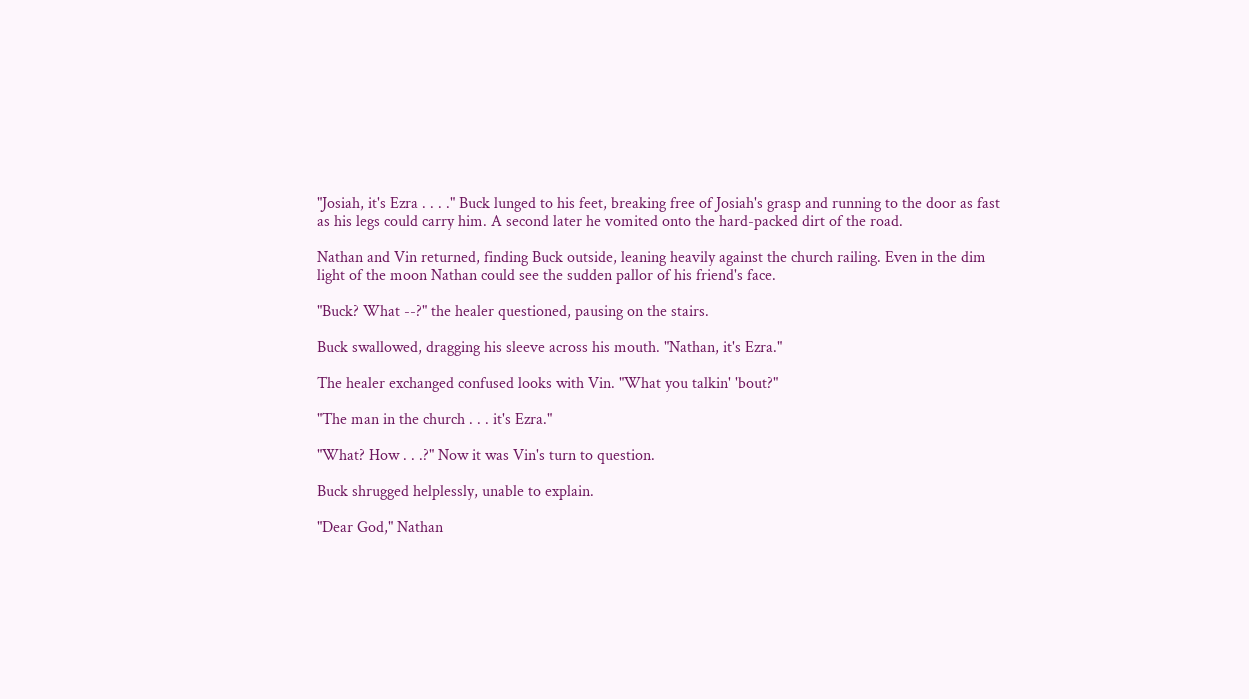"Josiah, it's Ezra . . . ." Buck lunged to his feet, breaking free of Josiah's grasp and running to the door as fast as his legs could carry him. A second later he vomited onto the hard-packed dirt of the road.

Nathan and Vin returned, finding Buck outside, leaning heavily against the church railing. Even in the dim light of the moon Nathan could see the sudden pallor of his friend's face.

"Buck? What --?" the healer questioned, pausing on the stairs.

Buck swallowed, dragging his sleeve across his mouth. "Nathan, it's Ezra."

The healer exchanged confused looks with Vin. "What you talkin' 'bout?"

"The man in the church . . . it's Ezra."

"What? How . . .?" Now it was Vin's turn to question.

Buck shrugged helplessly, unable to explain.

"Dear God," Nathan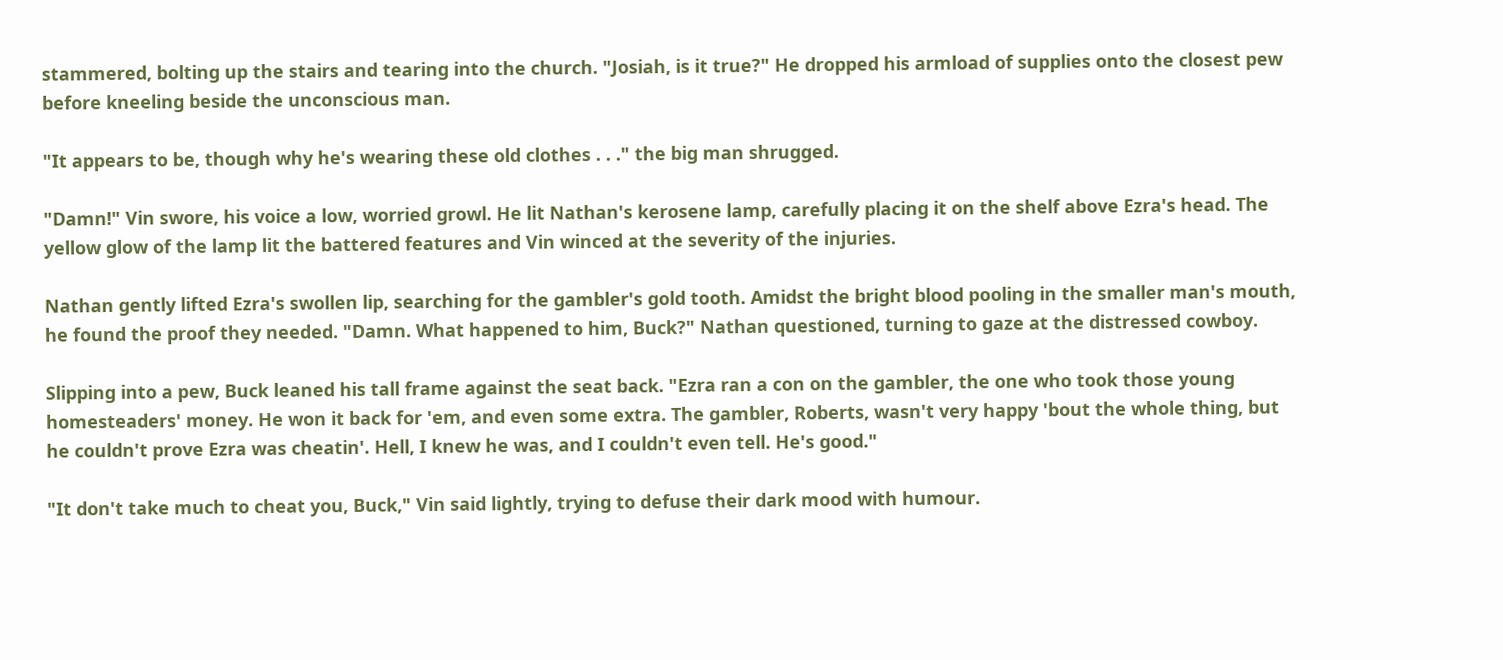stammered, bolting up the stairs and tearing into the church. "Josiah, is it true?" He dropped his armload of supplies onto the closest pew before kneeling beside the unconscious man.

"It appears to be, though why he's wearing these old clothes . . ." the big man shrugged.

"Damn!" Vin swore, his voice a low, worried growl. He lit Nathan's kerosene lamp, carefully placing it on the shelf above Ezra's head. The yellow glow of the lamp lit the battered features and Vin winced at the severity of the injuries.

Nathan gently lifted Ezra's swollen lip, searching for the gambler's gold tooth. Amidst the bright blood pooling in the smaller man's mouth, he found the proof they needed. "Damn. What happened to him, Buck?" Nathan questioned, turning to gaze at the distressed cowboy.

Slipping into a pew, Buck leaned his tall frame against the seat back. "Ezra ran a con on the gambler, the one who took those young homesteaders' money. He won it back for 'em, and even some extra. The gambler, Roberts, wasn't very happy 'bout the whole thing, but he couldn't prove Ezra was cheatin'. Hell, I knew he was, and I couldn't even tell. He's good."

"It don't take much to cheat you, Buck," Vin said lightly, trying to defuse their dark mood with humour.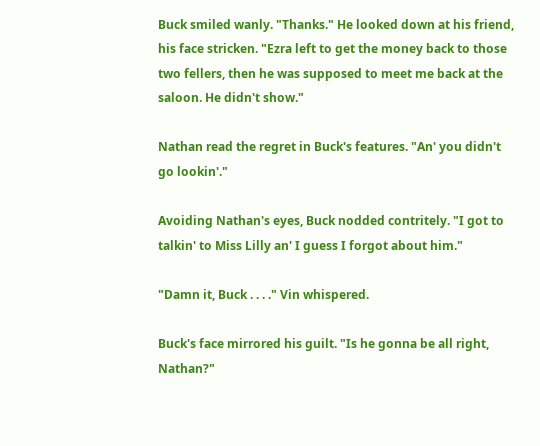Buck smiled wanly. "Thanks." He looked down at his friend, his face stricken. "Ezra left to get the money back to those two fellers, then he was supposed to meet me back at the saloon. He didn't show."

Nathan read the regret in Buck's features. "An' you didn't go lookin'."

Avoiding Nathan's eyes, Buck nodded contritely. "I got to talkin' to Miss Lilly an' I guess I forgot about him."

"Damn it, Buck . . . ." Vin whispered.

Buck's face mirrored his guilt. "Is he gonna be all right, Nathan?"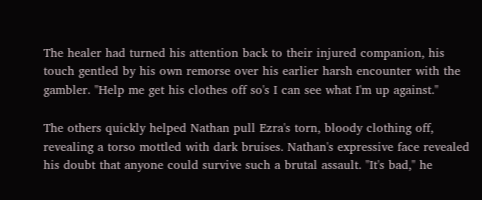The healer had turned his attention back to their injured companion, his touch gentled by his own remorse over his earlier harsh encounter with the gambler. "Help me get his clothes off so's I can see what I'm up against."

The others quickly helped Nathan pull Ezra's torn, bloody clothing off, revealing a torso mottled with dark bruises. Nathan's expressive face revealed his doubt that anyone could survive such a brutal assault. "It's bad," he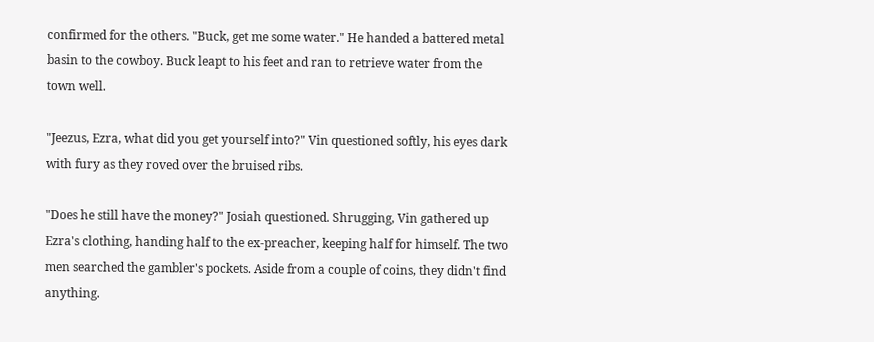confirmed for the others. "Buck, get me some water." He handed a battered metal basin to the cowboy. Buck leapt to his feet and ran to retrieve water from the town well.

"Jeezus, Ezra, what did you get yourself into?" Vin questioned softly, his eyes dark with fury as they roved over the bruised ribs.

"Does he still have the money?" Josiah questioned. Shrugging, Vin gathered up Ezra's clothing, handing half to the ex-preacher, keeping half for himself. The two men searched the gambler's pockets. Aside from a couple of coins, they didn't find anything.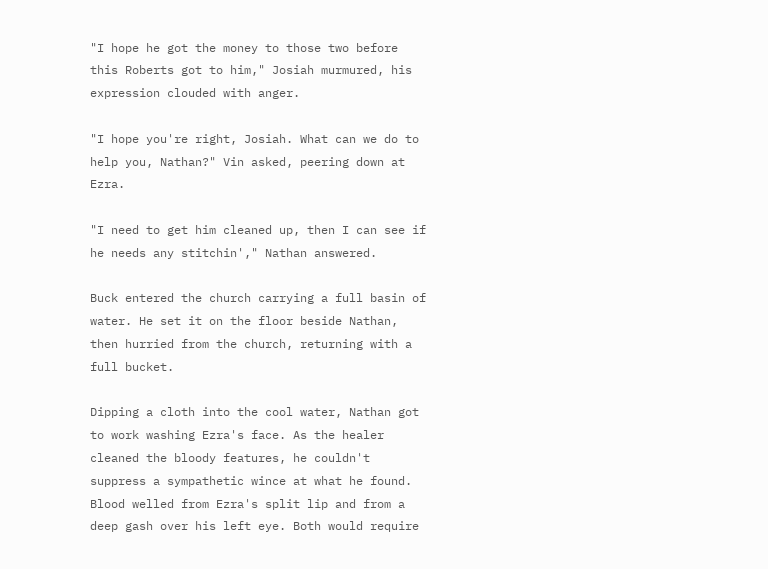"I hope he got the money to those two before this Roberts got to him," Josiah murmured, his expression clouded with anger.

"I hope you're right, Josiah. What can we do to help you, Nathan?" Vin asked, peering down at Ezra.

"I need to get him cleaned up, then I can see if he needs any stitchin'," Nathan answered.

Buck entered the church carrying a full basin of water. He set it on the floor beside Nathan, then hurried from the church, returning with a full bucket.

Dipping a cloth into the cool water, Nathan got to work washing Ezra's face. As the healer cleaned the bloody features, he couldn't suppress a sympathetic wince at what he found. Blood welled from Ezra's split lip and from a deep gash over his left eye. Both would require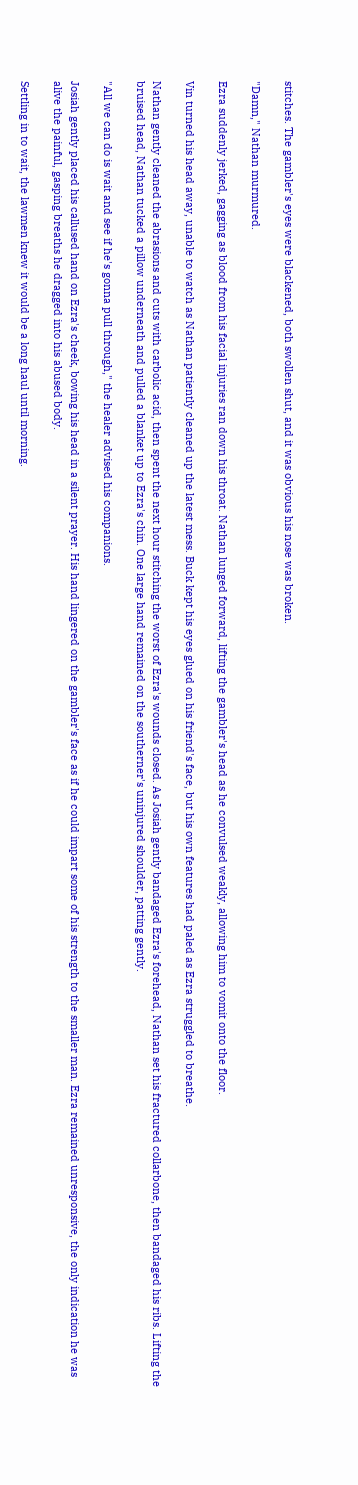stitches. The gambler's eyes were blackened, both swollen shut, and it was obvious his nose was broken.

"Damn," Nathan murmured.

Ezra suddenly jerked, gagging as blood from his facial injuries ran down his throat. Nathan lunged forward, lifting the gambler's head as he convulsed weakly, allowing him to vomit onto the floor.

Vin turned his head away, unable to watch as Nathan patiently cleaned up the latest mess. Buck kept his eyes glued on his friend's face, but his own features had paled as Ezra struggled to breathe.

Nathan gently cleaned the abrasions and cuts with carbolic acid, then spent the next hour stitching the worst of Ezra's wounds closed. As Josiah gently bandaged Ezra's forehead, Nathan set his fractured collarbone, then bandaged his ribs. Lifting the bruised head, Nathan tucked a pillow underneath and pulled a blanket up to Ezra's chin. One large hand remained on the southerner's uninjured shoulder, patting gently.

"All we can do is wait and see if he's gonna pull through," the healer advised his companions.

Josiah gently placed his callused hand on Ezra's cheek, bowing his head in a silent prayer. His hand lingered on the gambler's face as if he could impart some of his strength to the smaller man. Ezra remained unresponsive, the only indication he was alive the painful, gasping breaths he dragged into his abused body.

Settling in to wait, the lawmen knew it would be a long haul until morning.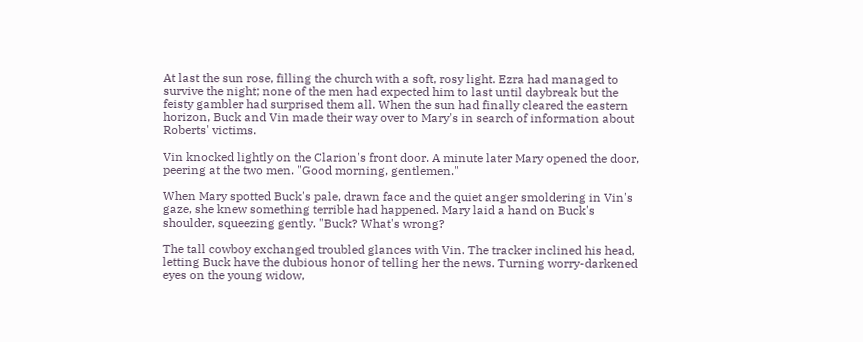At last the sun rose, filling the church with a soft, rosy light. Ezra had managed to survive the night; none of the men had expected him to last until daybreak but the feisty gambler had surprised them all. When the sun had finally cleared the eastern horizon, Buck and Vin made their way over to Mary's in search of information about Roberts' victims.

Vin knocked lightly on the Clarion's front door. A minute later Mary opened the door, peering at the two men. "Good morning, gentlemen."

When Mary spotted Buck's pale, drawn face and the quiet anger smoldering in Vin's gaze, she knew something terrible had happened. Mary laid a hand on Buck's shoulder, squeezing gently. "Buck? What's wrong?

The tall cowboy exchanged troubled glances with Vin. The tracker inclined his head, letting Buck have the dubious honor of telling her the news. Turning worry-darkened eyes on the young widow,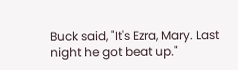Buck said, "It's Ezra, Mary. Last night he got beat up."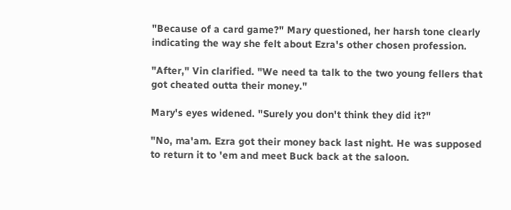"Because of a card game?" Mary questioned, her harsh tone clearly indicating the way she felt about Ezra's other chosen profession.

"After," Vin clarified. "We need ta talk to the two young fellers that got cheated outta their money."

Mary's eyes widened. "Surely you don't think they did it?"

"No, ma'am. Ezra got their money back last night. He was supposed to return it to 'em and meet Buck back at the saloon.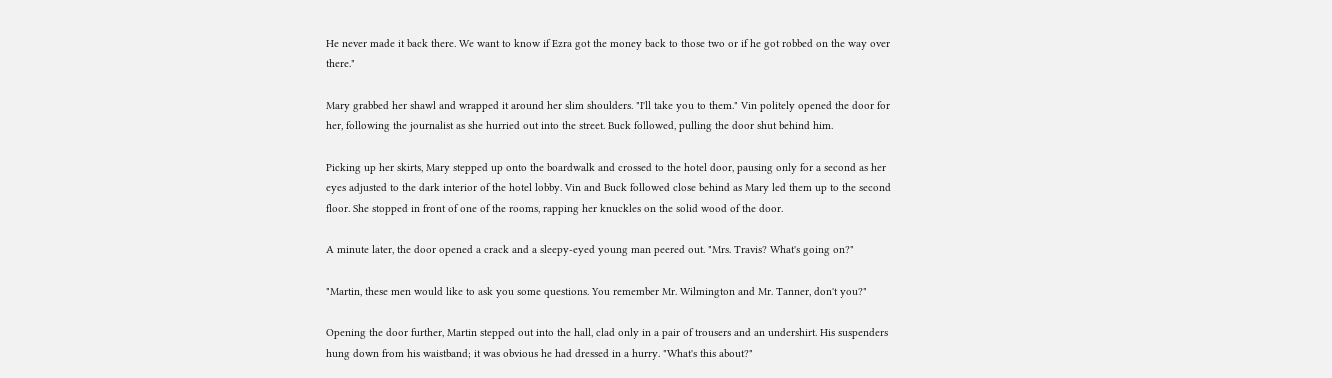He never made it back there. We want to know if Ezra got the money back to those two or if he got robbed on the way over there."

Mary grabbed her shawl and wrapped it around her slim shoulders. "I'll take you to them." Vin politely opened the door for her, following the journalist as she hurried out into the street. Buck followed, pulling the door shut behind him.

Picking up her skirts, Mary stepped up onto the boardwalk and crossed to the hotel door, pausing only for a second as her eyes adjusted to the dark interior of the hotel lobby. Vin and Buck followed close behind as Mary led them up to the second floor. She stopped in front of one of the rooms, rapping her knuckles on the solid wood of the door.

A minute later, the door opened a crack and a sleepy-eyed young man peered out. "Mrs. Travis? What's going on?"

"Martin, these men would like to ask you some questions. You remember Mr. Wilmington and Mr. Tanner, don't you?"

Opening the door further, Martin stepped out into the hall, clad only in a pair of trousers and an undershirt. His suspenders hung down from his waistband; it was obvious he had dressed in a hurry. "What's this about?"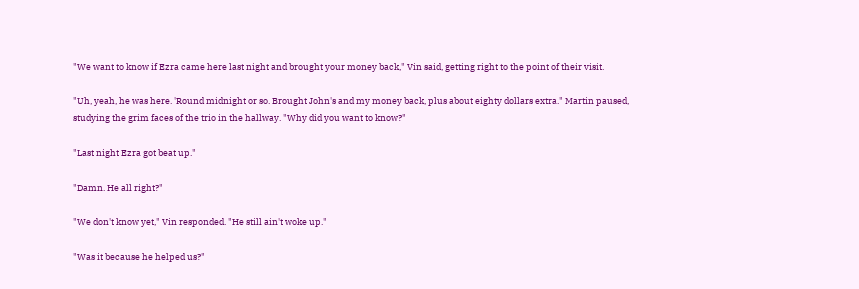"We want to know if Ezra came here last night and brought your money back," Vin said, getting right to the point of their visit.

"Uh, yeah, he was here. 'Round midnight or so. Brought John's and my money back, plus about eighty dollars extra." Martin paused, studying the grim faces of the trio in the hallway. "Why did you want to know?"

"Last night Ezra got beat up."

"Damn. He all right?"

"We don't know yet," Vin responded. "He still ain't woke up."

"Was it because he helped us?"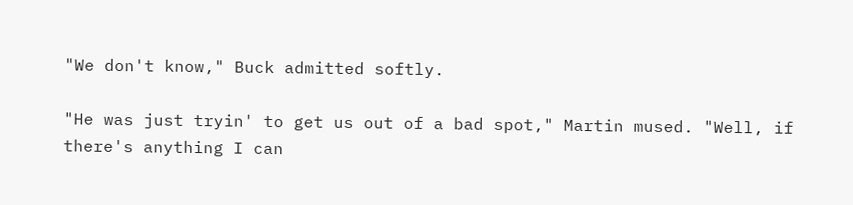"We don't know," Buck admitted softly.

"He was just tryin' to get us out of a bad spot," Martin mused. "Well, if there's anything I can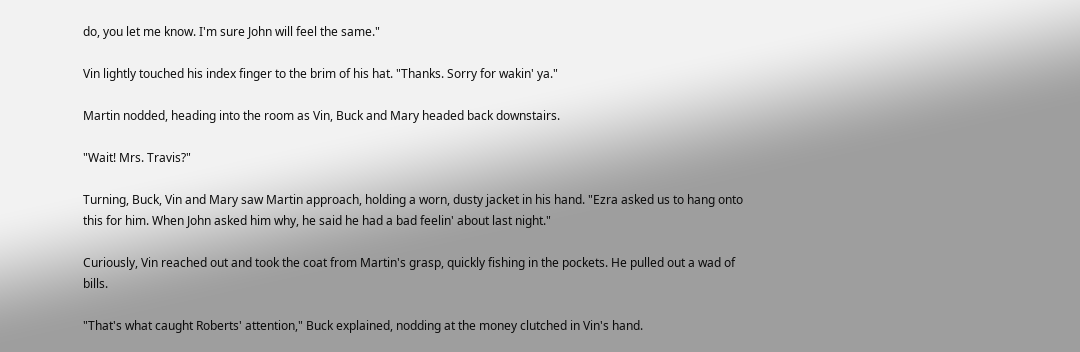do, you let me know. I'm sure John will feel the same."

Vin lightly touched his index finger to the brim of his hat. "Thanks. Sorry for wakin' ya."

Martin nodded, heading into the room as Vin, Buck and Mary headed back downstairs.

"Wait! Mrs. Travis?"

Turning, Buck, Vin and Mary saw Martin approach, holding a worn, dusty jacket in his hand. "Ezra asked us to hang onto this for him. When John asked him why, he said he had a bad feelin' about last night."

Curiously, Vin reached out and took the coat from Martin's grasp, quickly fishing in the pockets. He pulled out a wad of bills.

"That's what caught Roberts' attention," Buck explained, nodding at the money clutched in Vin's hand.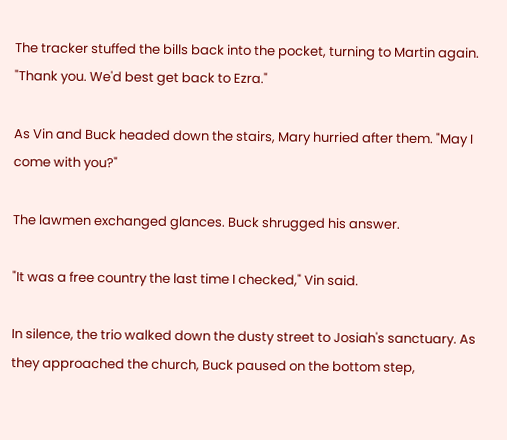The tracker stuffed the bills back into the pocket, turning to Martin again. "Thank you. We'd best get back to Ezra."

As Vin and Buck headed down the stairs, Mary hurried after them. "May I come with you?"

The lawmen exchanged glances. Buck shrugged his answer.

"It was a free country the last time I checked," Vin said.

In silence, the trio walked down the dusty street to Josiah's sanctuary. As they approached the church, Buck paused on the bottom step,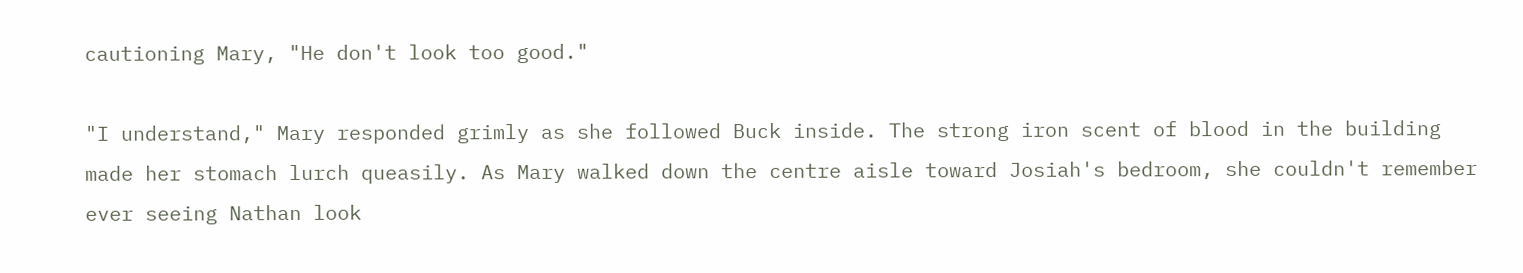cautioning Mary, "He don't look too good."

"I understand," Mary responded grimly as she followed Buck inside. The strong iron scent of blood in the building made her stomach lurch queasily. As Mary walked down the centre aisle toward Josiah's bedroom, she couldn't remember ever seeing Nathan look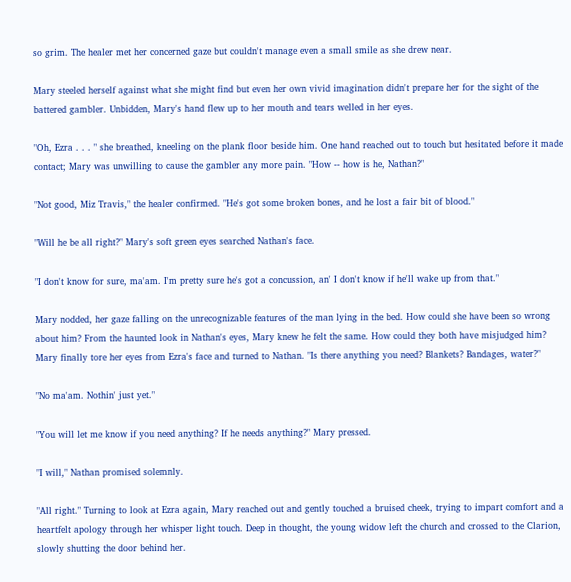so grim. The healer met her concerned gaze but couldn't manage even a small smile as she drew near.

Mary steeled herself against what she might find but even her own vivid imagination didn't prepare her for the sight of the battered gambler. Unbidden, Mary's hand flew up to her mouth and tears welled in her eyes.

"Oh, Ezra . . . " she breathed, kneeling on the plank floor beside him. One hand reached out to touch but hesitated before it made contact; Mary was unwilling to cause the gambler any more pain. "How -- how is he, Nathan?"

"Not good, Miz Travis," the healer confirmed. "He's got some broken bones, and he lost a fair bit of blood."

"Will he be all right?" Mary's soft green eyes searched Nathan's face.

"I don't know for sure, ma'am. I'm pretty sure he's got a concussion, an' I don't know if he'll wake up from that."

Mary nodded, her gaze falling on the unrecognizable features of the man lying in the bed. How could she have been so wrong about him? From the haunted look in Nathan's eyes, Mary knew he felt the same. How could they both have misjudged him? Mary finally tore her eyes from Ezra's face and turned to Nathan. "Is there anything you need? Blankets? Bandages, water?"

"No ma'am. Nothin' just yet."

"You will let me know if you need anything? If he needs anything?" Mary pressed.

"I will," Nathan promised solemnly.

"All right." Turning to look at Ezra again, Mary reached out and gently touched a bruised cheek, trying to impart comfort and a heartfelt apology through her whisper light touch. Deep in thought, the young widow left the church and crossed to the Clarion, slowly shutting the door behind her.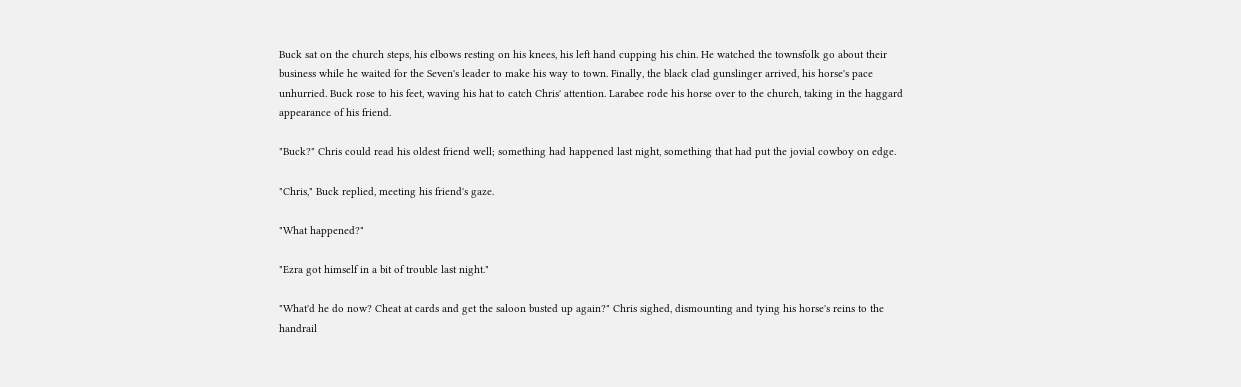Buck sat on the church steps, his elbows resting on his knees, his left hand cupping his chin. He watched the townsfolk go about their business while he waited for the Seven's leader to make his way to town. Finally, the black clad gunslinger arrived, his horse's pace unhurried. Buck rose to his feet, waving his hat to catch Chris' attention. Larabee rode his horse over to the church, taking in the haggard appearance of his friend.

"Buck?" Chris could read his oldest friend well; something had happened last night, something that had put the jovial cowboy on edge.

"Chris," Buck replied, meeting his friend's gaze.

"What happened?"

"Ezra got himself in a bit of trouble last night."

"What'd he do now? Cheat at cards and get the saloon busted up again?" Chris sighed, dismounting and tying his horse's reins to the handrail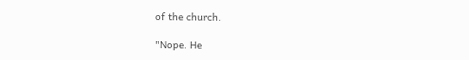of the church.

"Nope. He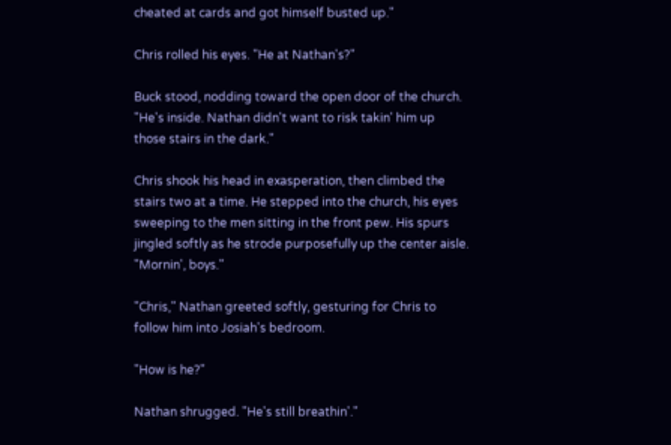cheated at cards and got himself busted up."

Chris rolled his eyes. "He at Nathan's?"

Buck stood, nodding toward the open door of the church. "He's inside. Nathan didn't want to risk takin' him up those stairs in the dark."

Chris shook his head in exasperation, then climbed the stairs two at a time. He stepped into the church, his eyes sweeping to the men sitting in the front pew. His spurs jingled softly as he strode purposefully up the center aisle. "Mornin', boys."

"Chris," Nathan greeted softly, gesturing for Chris to follow him into Josiah's bedroom.

"How is he?"

Nathan shrugged. "He's still breathin'."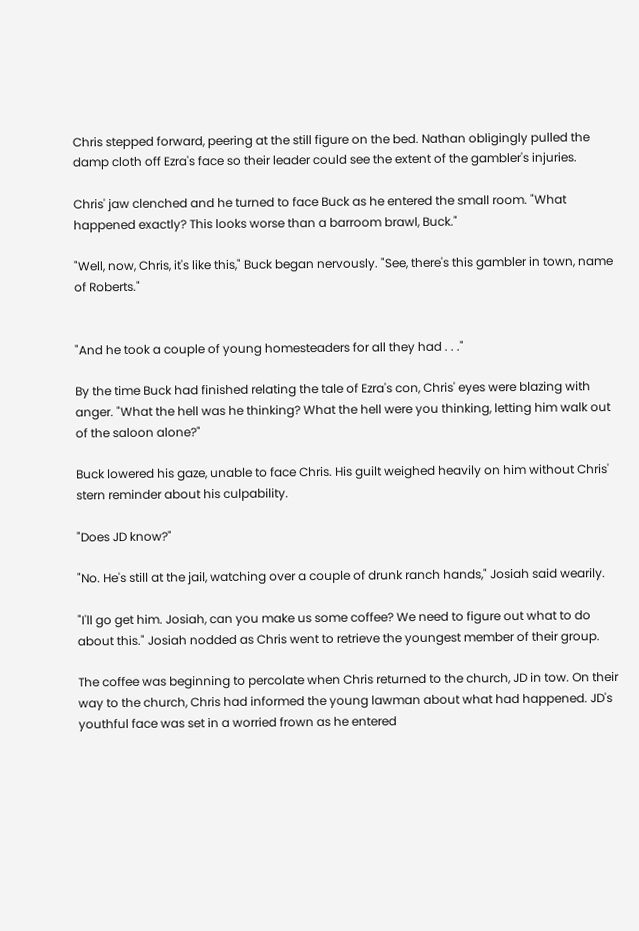Chris stepped forward, peering at the still figure on the bed. Nathan obligingly pulled the damp cloth off Ezra's face so their leader could see the extent of the gambler's injuries.

Chris' jaw clenched and he turned to face Buck as he entered the small room. "What happened exactly? This looks worse than a barroom brawl, Buck."

"Well, now, Chris, it's like this," Buck began nervously. "See, there's this gambler in town, name of Roberts."


"And he took a couple of young homesteaders for all they had . . ."

By the time Buck had finished relating the tale of Ezra's con, Chris' eyes were blazing with anger. "What the hell was he thinking? What the hell were you thinking, letting him walk out of the saloon alone?"

Buck lowered his gaze, unable to face Chris. His guilt weighed heavily on him without Chris' stern reminder about his culpability.

"Does JD know?"

"No. He's still at the jail, watching over a couple of drunk ranch hands," Josiah said wearily.

"I'll go get him. Josiah, can you make us some coffee? We need to figure out what to do about this." Josiah nodded as Chris went to retrieve the youngest member of their group.

The coffee was beginning to percolate when Chris returned to the church, JD in tow. On their way to the church, Chris had informed the young lawman about what had happened. JD's youthful face was set in a worried frown as he entered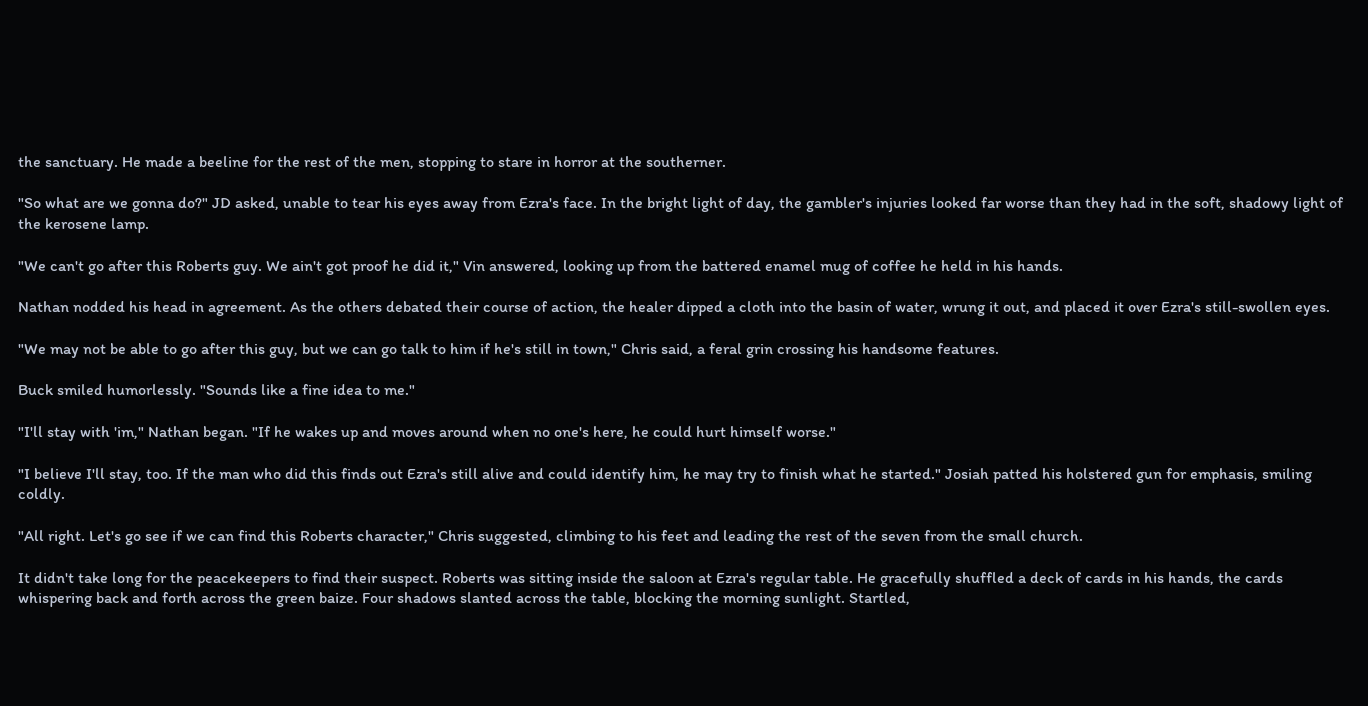the sanctuary. He made a beeline for the rest of the men, stopping to stare in horror at the southerner.

"So what are we gonna do?" JD asked, unable to tear his eyes away from Ezra's face. In the bright light of day, the gambler's injuries looked far worse than they had in the soft, shadowy light of the kerosene lamp.

"We can't go after this Roberts guy. We ain't got proof he did it," Vin answered, looking up from the battered enamel mug of coffee he held in his hands.

Nathan nodded his head in agreement. As the others debated their course of action, the healer dipped a cloth into the basin of water, wrung it out, and placed it over Ezra's still-swollen eyes.

"We may not be able to go after this guy, but we can go talk to him if he's still in town," Chris said, a feral grin crossing his handsome features.

Buck smiled humorlessly. "Sounds like a fine idea to me."

"I'll stay with 'im," Nathan began. "If he wakes up and moves around when no one's here, he could hurt himself worse."

"I believe I'll stay, too. If the man who did this finds out Ezra's still alive and could identify him, he may try to finish what he started." Josiah patted his holstered gun for emphasis, smiling coldly.

"All right. Let's go see if we can find this Roberts character," Chris suggested, climbing to his feet and leading the rest of the seven from the small church.

It didn't take long for the peacekeepers to find their suspect. Roberts was sitting inside the saloon at Ezra's regular table. He gracefully shuffled a deck of cards in his hands, the cards whispering back and forth across the green baize. Four shadows slanted across the table, blocking the morning sunlight. Startled,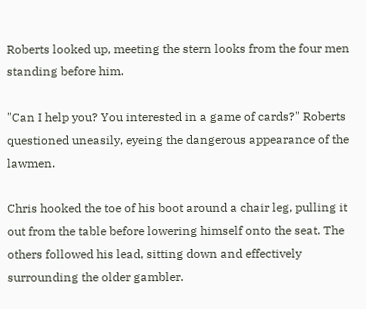Roberts looked up, meeting the stern looks from the four men standing before him.

"Can I help you? You interested in a game of cards?" Roberts questioned uneasily, eyeing the dangerous appearance of the lawmen.

Chris hooked the toe of his boot around a chair leg, pulling it out from the table before lowering himself onto the seat. The others followed his lead, sitting down and effectively surrounding the older gambler.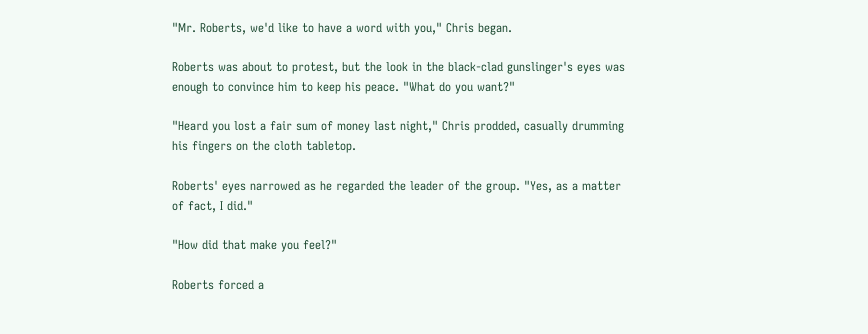"Mr. Roberts, we'd like to have a word with you," Chris began.

Roberts was about to protest, but the look in the black-clad gunslinger's eyes was enough to convince him to keep his peace. "What do you want?"

"Heard you lost a fair sum of money last night," Chris prodded, casually drumming his fingers on the cloth tabletop.

Roberts' eyes narrowed as he regarded the leader of the group. "Yes, as a matter of fact, I did."

"How did that make you feel?"

Roberts forced a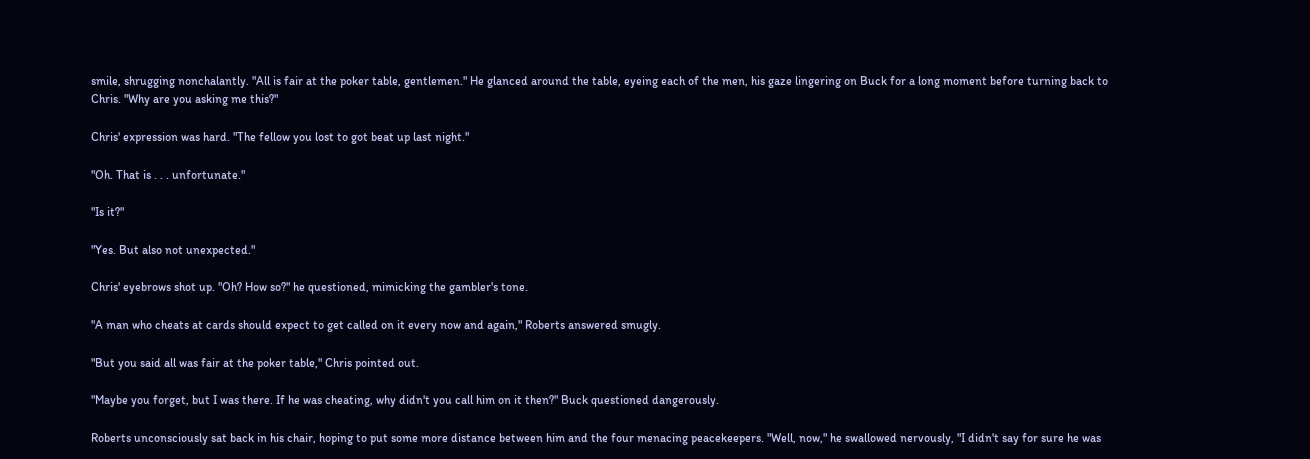smile, shrugging nonchalantly. "All is fair at the poker table, gentlemen." He glanced around the table, eyeing each of the men, his gaze lingering on Buck for a long moment before turning back to Chris. "Why are you asking me this?"

Chris' expression was hard. "The fellow you lost to got beat up last night."

"Oh. That is . . . unfortunate."

"Is it?"

"Yes. But also not unexpected."

Chris' eyebrows shot up. "Oh? How so?" he questioned, mimicking the gambler's tone.

"A man who cheats at cards should expect to get called on it every now and again," Roberts answered smugly.

"But you said all was fair at the poker table," Chris pointed out.

"Maybe you forget, but I was there. If he was cheating, why didn't you call him on it then?" Buck questioned dangerously.

Roberts unconsciously sat back in his chair, hoping to put some more distance between him and the four menacing peacekeepers. "Well, now," he swallowed nervously, "I didn't say for sure he was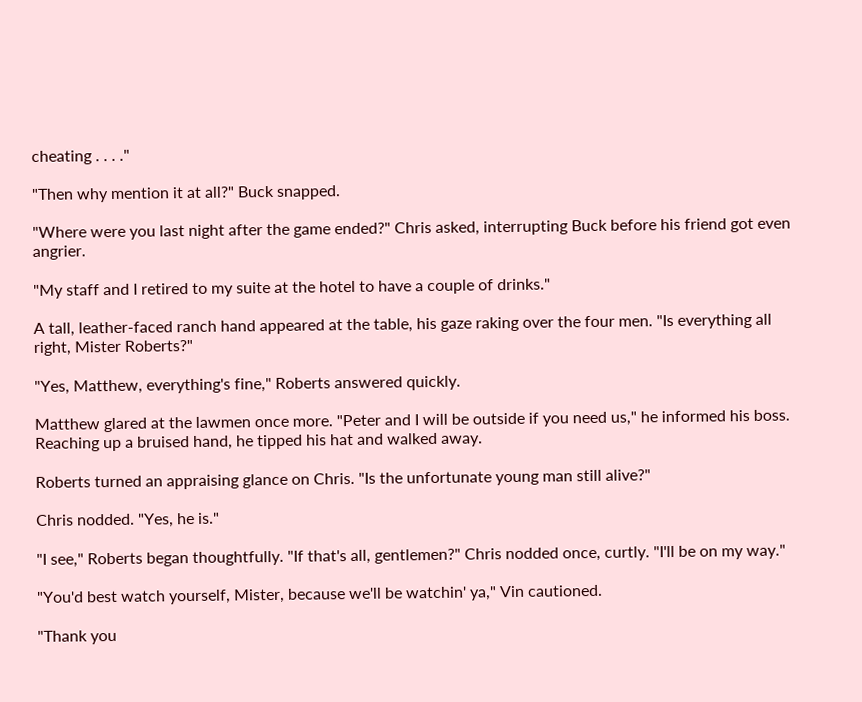cheating . . . ."

"Then why mention it at all?" Buck snapped.

"Where were you last night after the game ended?" Chris asked, interrupting Buck before his friend got even angrier.

"My staff and I retired to my suite at the hotel to have a couple of drinks."

A tall, leather-faced ranch hand appeared at the table, his gaze raking over the four men. "Is everything all right, Mister Roberts?"

"Yes, Matthew, everything's fine," Roberts answered quickly.

Matthew glared at the lawmen once more. "Peter and I will be outside if you need us," he informed his boss. Reaching up a bruised hand, he tipped his hat and walked away.

Roberts turned an appraising glance on Chris. "Is the unfortunate young man still alive?"

Chris nodded. "Yes, he is."

"I see," Roberts began thoughtfully. "If that's all, gentlemen?" Chris nodded once, curtly. "I'll be on my way."

"You'd best watch yourself, Mister, because we'll be watchin' ya," Vin cautioned.

"Thank you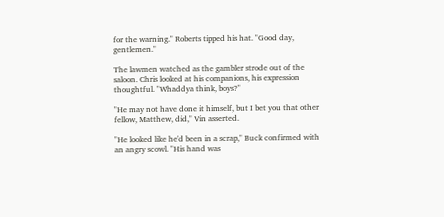for the warning." Roberts tipped his hat. "Good day, gentlemen."

The lawmen watched as the gambler strode out of the saloon. Chris looked at his companions, his expression thoughtful. "Whaddya think, boys?"

"He may not have done it himself, but I bet you that other fellow, Matthew, did," Vin asserted.

"He looked like he'd been in a scrap," Buck confirmed with an angry scowl. "His hand was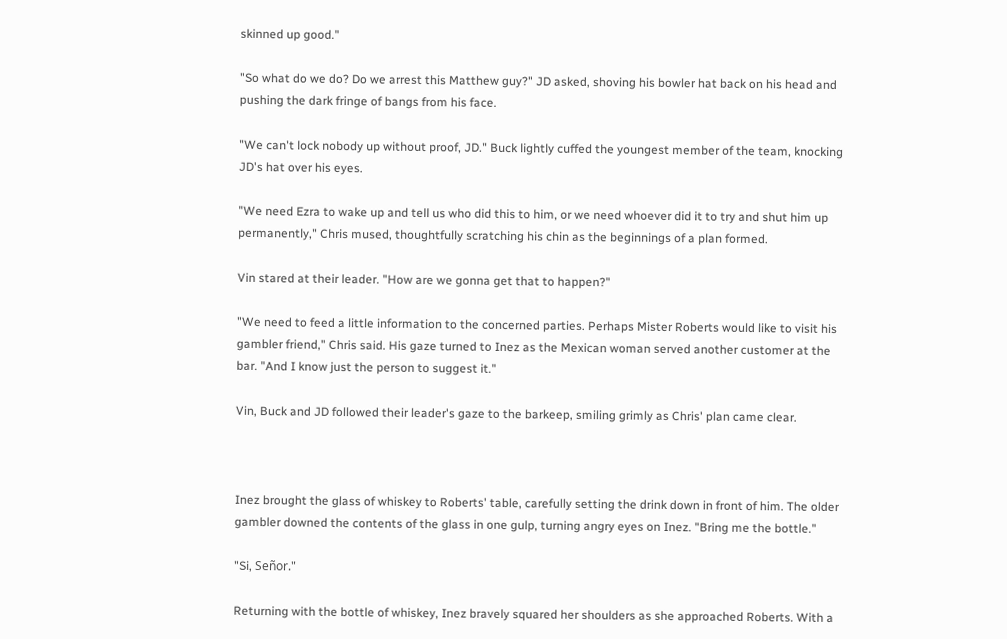skinned up good."

"So what do we do? Do we arrest this Matthew guy?" JD asked, shoving his bowler hat back on his head and pushing the dark fringe of bangs from his face.

"We can't lock nobody up without proof, JD." Buck lightly cuffed the youngest member of the team, knocking JD's hat over his eyes.

"We need Ezra to wake up and tell us who did this to him, or we need whoever did it to try and shut him up permanently," Chris mused, thoughtfully scratching his chin as the beginnings of a plan formed.

Vin stared at their leader. "How are we gonna get that to happen?"

"We need to feed a little information to the concerned parties. Perhaps Mister Roberts would like to visit his gambler friend," Chris said. His gaze turned to Inez as the Mexican woman served another customer at the bar. "And I know just the person to suggest it."

Vin, Buck and JD followed their leader's gaze to the barkeep, smiling grimly as Chris' plan came clear.



Inez brought the glass of whiskey to Roberts' table, carefully setting the drink down in front of him. The older gambler downed the contents of the glass in one gulp, turning angry eyes on Inez. "Bring me the bottle."

"Si, Señor."

Returning with the bottle of whiskey, Inez bravely squared her shoulders as she approached Roberts. With a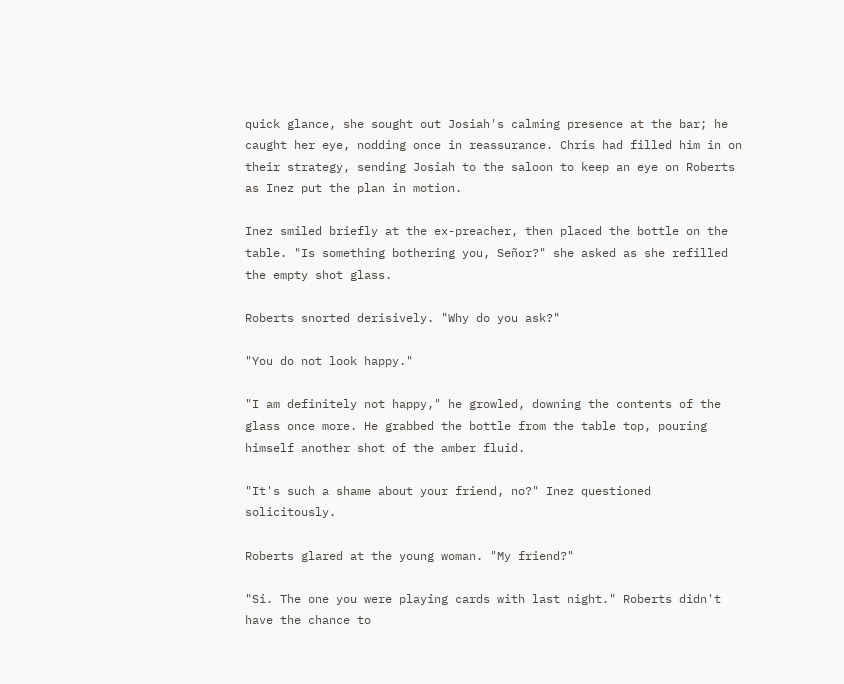quick glance, she sought out Josiah's calming presence at the bar; he caught her eye, nodding once in reassurance. Chris had filled him in on their strategy, sending Josiah to the saloon to keep an eye on Roberts as Inez put the plan in motion.

Inez smiled briefly at the ex-preacher, then placed the bottle on the table. "Is something bothering you, Señor?" she asked as she refilled the empty shot glass.

Roberts snorted derisively. "Why do you ask?"

"You do not look happy."

"I am definitely not happy," he growled, downing the contents of the glass once more. He grabbed the bottle from the table top, pouring himself another shot of the amber fluid.

"It's such a shame about your friend, no?" Inez questioned solicitously.

Roberts glared at the young woman. "My friend?"

"Si. The one you were playing cards with last night." Roberts didn't have the chance to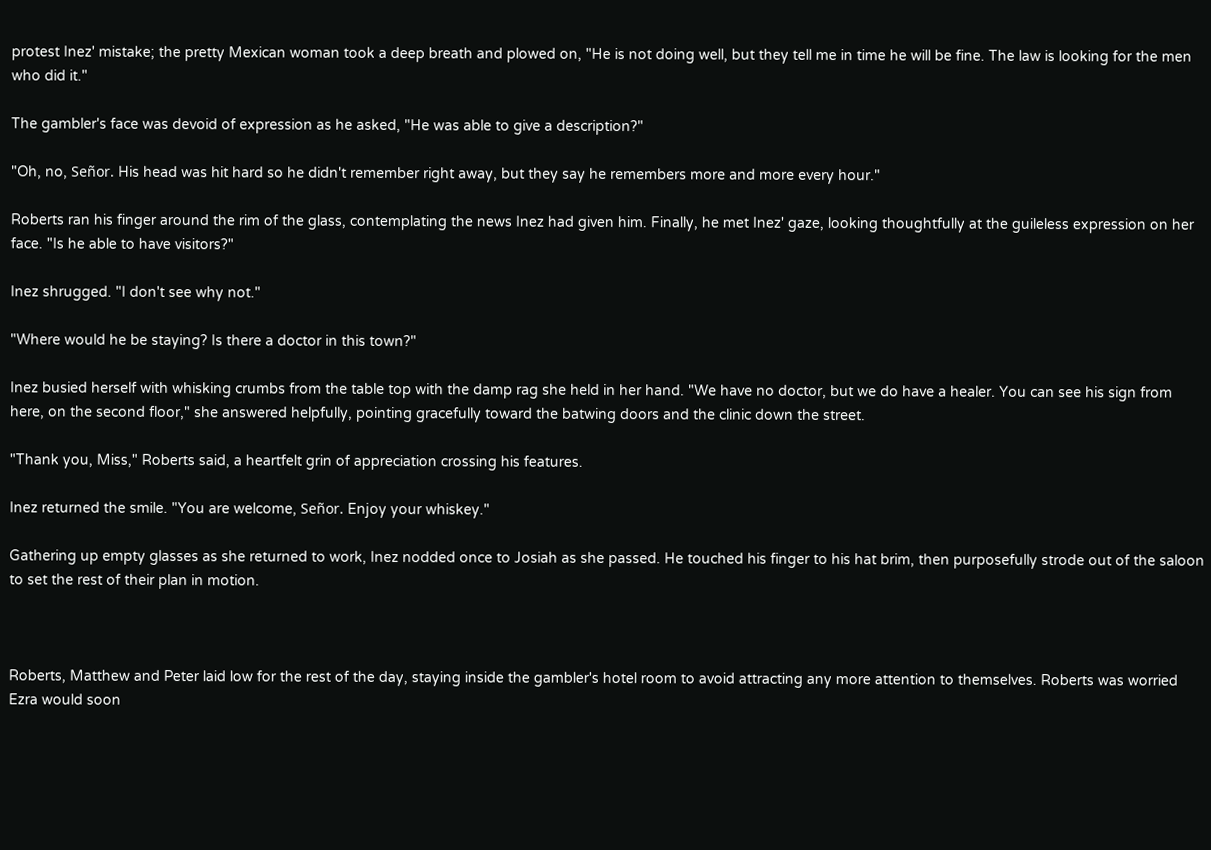protest Inez' mistake; the pretty Mexican woman took a deep breath and plowed on, "He is not doing well, but they tell me in time he will be fine. The law is looking for the men who did it."

The gambler's face was devoid of expression as he asked, "He was able to give a description?"

"Oh, no, Señor. His head was hit hard so he didn't remember right away, but they say he remembers more and more every hour."

Roberts ran his finger around the rim of the glass, contemplating the news Inez had given him. Finally, he met Inez' gaze, looking thoughtfully at the guileless expression on her face. "Is he able to have visitors?"

Inez shrugged. "I don't see why not."

"Where would he be staying? Is there a doctor in this town?"

Inez busied herself with whisking crumbs from the table top with the damp rag she held in her hand. "We have no doctor, but we do have a healer. You can see his sign from here, on the second floor," she answered helpfully, pointing gracefully toward the batwing doors and the clinic down the street.

"Thank you, Miss," Roberts said, a heartfelt grin of appreciation crossing his features.

Inez returned the smile. "You are welcome, Señor. Enjoy your whiskey."

Gathering up empty glasses as she returned to work, Inez nodded once to Josiah as she passed. He touched his finger to his hat brim, then purposefully strode out of the saloon to set the rest of their plan in motion.



Roberts, Matthew and Peter laid low for the rest of the day, staying inside the gambler's hotel room to avoid attracting any more attention to themselves. Roberts was worried Ezra would soon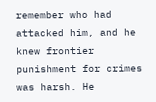remember who had attacked him, and he knew frontier punishment for crimes was harsh. He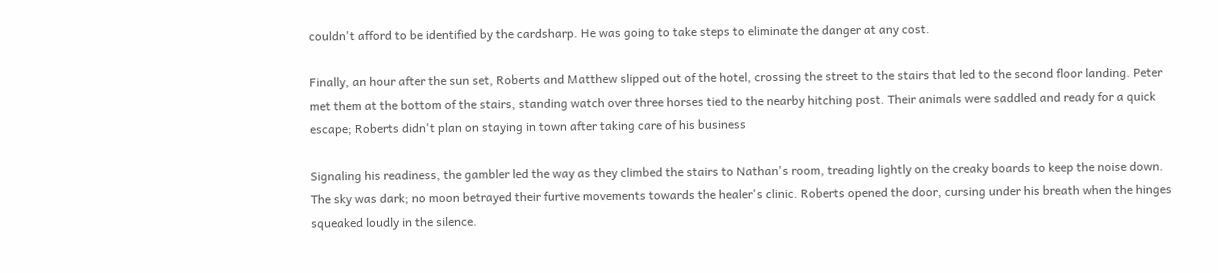couldn't afford to be identified by the cardsharp. He was going to take steps to eliminate the danger at any cost.

Finally, an hour after the sun set, Roberts and Matthew slipped out of the hotel, crossing the street to the stairs that led to the second floor landing. Peter met them at the bottom of the stairs, standing watch over three horses tied to the nearby hitching post. Their animals were saddled and ready for a quick escape; Roberts didn't plan on staying in town after taking care of his business

Signaling his readiness, the gambler led the way as they climbed the stairs to Nathan's room, treading lightly on the creaky boards to keep the noise down. The sky was dark; no moon betrayed their furtive movements towards the healer's clinic. Roberts opened the door, cursing under his breath when the hinges squeaked loudly in the silence.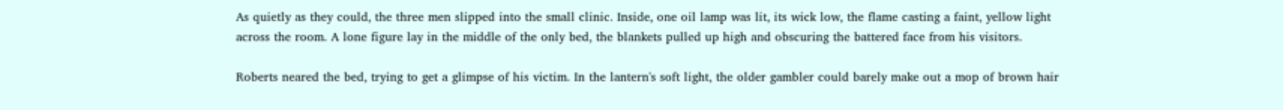As quietly as they could, the three men slipped into the small clinic. Inside, one oil lamp was lit, its wick low, the flame casting a faint, yellow light across the room. A lone figure lay in the middle of the only bed, the blankets pulled up high and obscuring the battered face from his visitors.

Roberts neared the bed, trying to get a glimpse of his victim. In the lantern's soft light, the older gambler could barely make out a mop of brown hair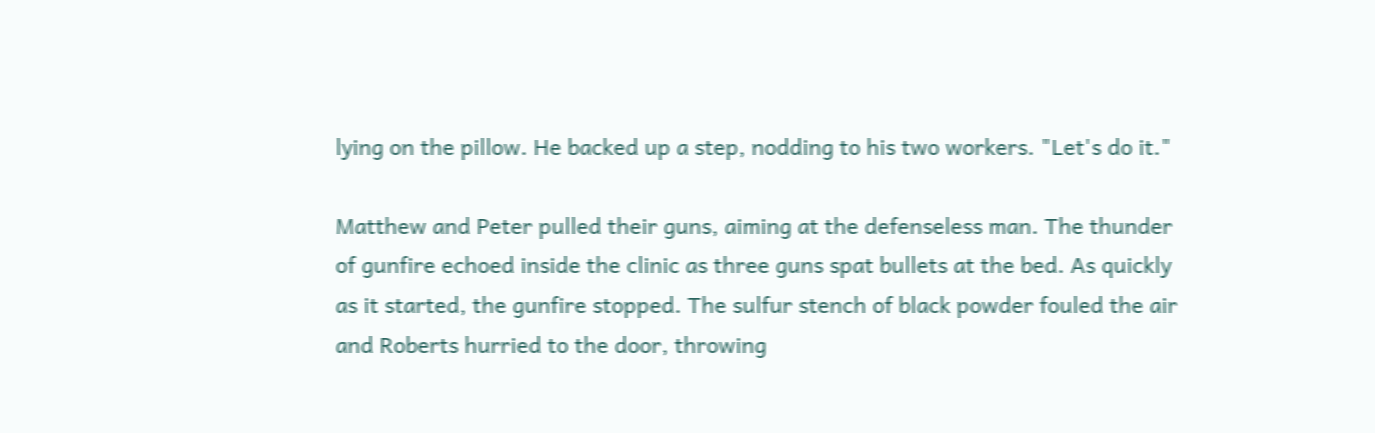lying on the pillow. He backed up a step, nodding to his two workers. "Let's do it."

Matthew and Peter pulled their guns, aiming at the defenseless man. The thunder of gunfire echoed inside the clinic as three guns spat bullets at the bed. As quickly as it started, the gunfire stopped. The sulfur stench of black powder fouled the air and Roberts hurried to the door, throwing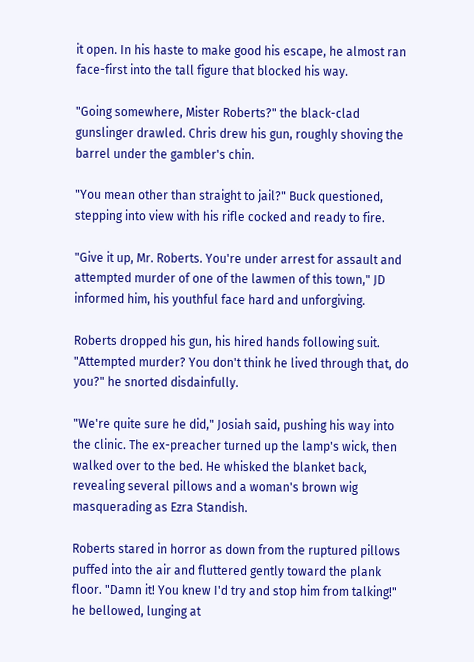it open. In his haste to make good his escape, he almost ran face-first into the tall figure that blocked his way.

"Going somewhere, Mister Roberts?" the black-clad gunslinger drawled. Chris drew his gun, roughly shoving the barrel under the gambler's chin.

"You mean other than straight to jail?" Buck questioned, stepping into view with his rifle cocked and ready to fire.

"Give it up, Mr. Roberts. You're under arrest for assault and attempted murder of one of the lawmen of this town," JD informed him, his youthful face hard and unforgiving.

Roberts dropped his gun, his hired hands following suit. "Attempted murder? You don't think he lived through that, do you?" he snorted disdainfully.

"We're quite sure he did," Josiah said, pushing his way into the clinic. The ex-preacher turned up the lamp's wick, then walked over to the bed. He whisked the blanket back, revealing several pillows and a woman's brown wig masquerading as Ezra Standish.

Roberts stared in horror as down from the ruptured pillows puffed into the air and fluttered gently toward the plank floor. "Damn it! You knew I'd try and stop him from talking!" he bellowed, lunging at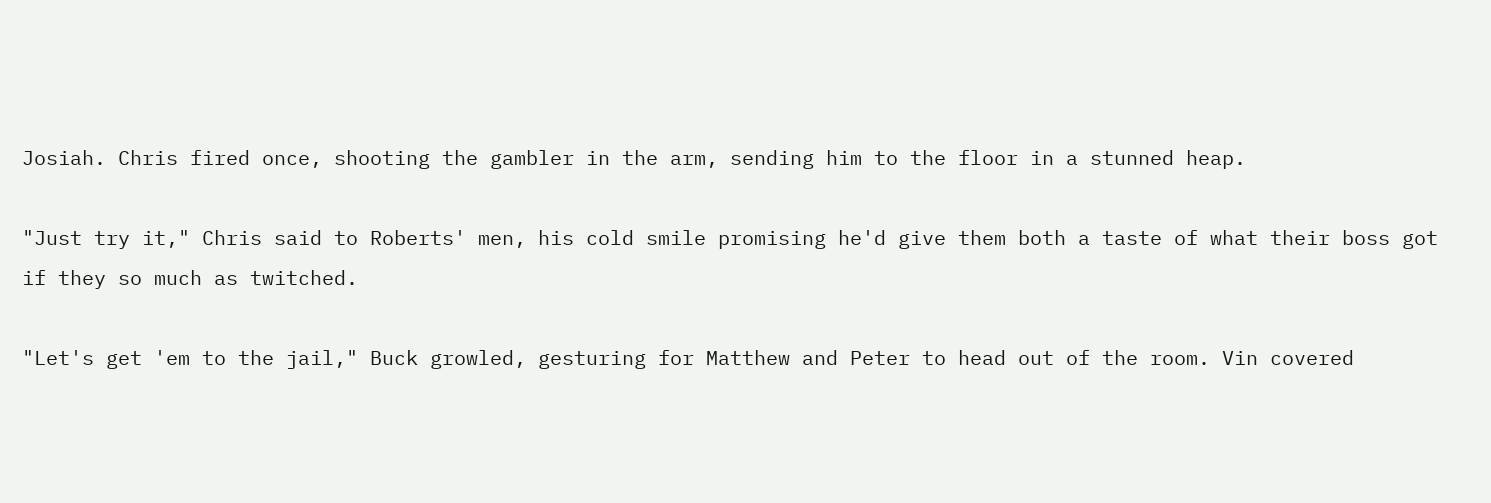Josiah. Chris fired once, shooting the gambler in the arm, sending him to the floor in a stunned heap.

"Just try it," Chris said to Roberts' men, his cold smile promising he'd give them both a taste of what their boss got if they so much as twitched.

"Let's get 'em to the jail," Buck growled, gesturing for Matthew and Peter to head out of the room. Vin covered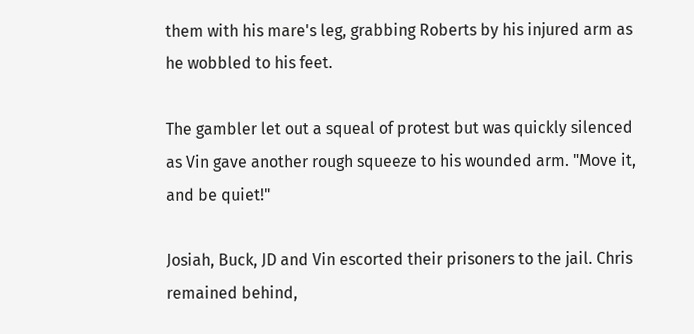them with his mare's leg, grabbing Roberts by his injured arm as he wobbled to his feet.

The gambler let out a squeal of protest but was quickly silenced as Vin gave another rough squeeze to his wounded arm. "Move it, and be quiet!"

Josiah, Buck, JD and Vin escorted their prisoners to the jail. Chris remained behind,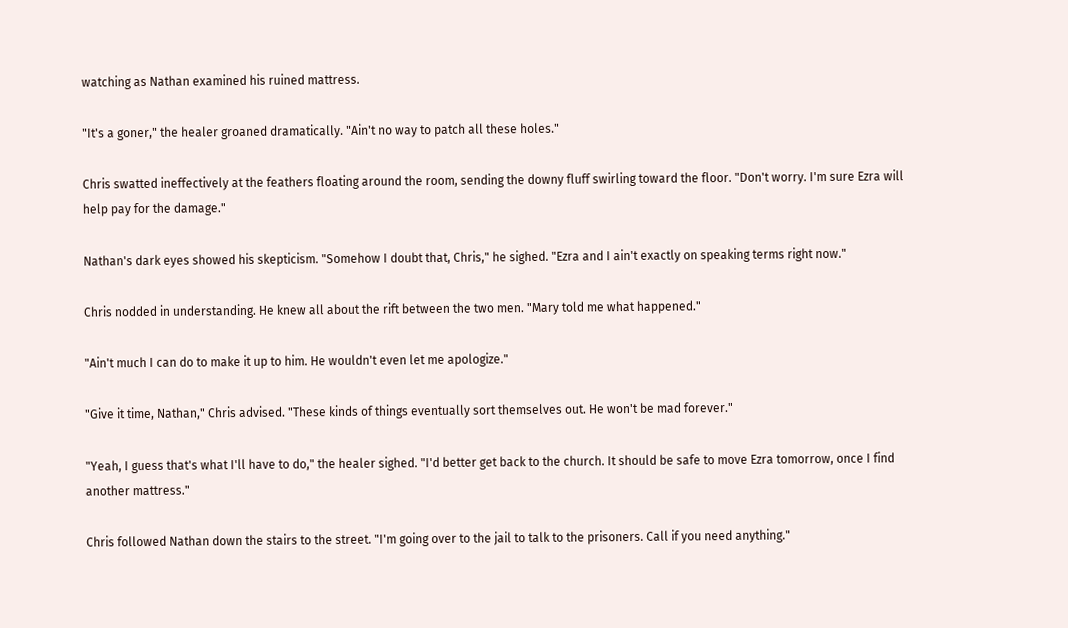watching as Nathan examined his ruined mattress.

"It's a goner," the healer groaned dramatically. "Ain't no way to patch all these holes."

Chris swatted ineffectively at the feathers floating around the room, sending the downy fluff swirling toward the floor. "Don't worry. I'm sure Ezra will help pay for the damage."

Nathan's dark eyes showed his skepticism. "Somehow I doubt that, Chris," he sighed. "Ezra and I ain't exactly on speaking terms right now."

Chris nodded in understanding. He knew all about the rift between the two men. "Mary told me what happened."

"Ain't much I can do to make it up to him. He wouldn't even let me apologize."

"Give it time, Nathan," Chris advised. "These kinds of things eventually sort themselves out. He won't be mad forever."

"Yeah, I guess that's what I'll have to do," the healer sighed. "I'd better get back to the church. It should be safe to move Ezra tomorrow, once I find another mattress."

Chris followed Nathan down the stairs to the street. "I'm going over to the jail to talk to the prisoners. Call if you need anything."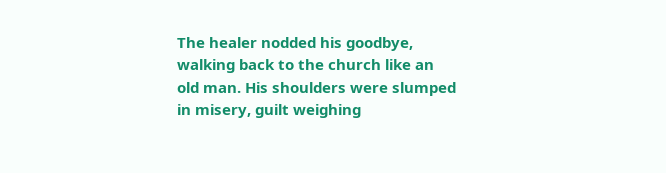The healer nodded his goodbye, walking back to the church like an old man. His shoulders were slumped in misery, guilt weighing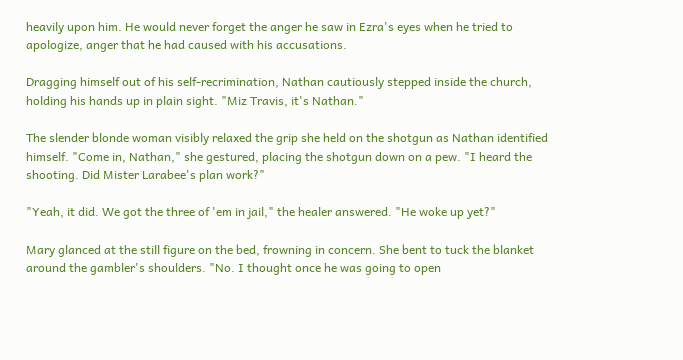heavily upon him. He would never forget the anger he saw in Ezra's eyes when he tried to apologize, anger that he had caused with his accusations.

Dragging himself out of his self-recrimination, Nathan cautiously stepped inside the church, holding his hands up in plain sight. "Miz Travis, it's Nathan."

The slender blonde woman visibly relaxed the grip she held on the shotgun as Nathan identified himself. "Come in, Nathan," she gestured, placing the shotgun down on a pew. "I heard the shooting. Did Mister Larabee's plan work?"

"Yeah, it did. We got the three of 'em in jail," the healer answered. "He woke up yet?"

Mary glanced at the still figure on the bed, frowning in concern. She bent to tuck the blanket around the gambler's shoulders. "No. I thought once he was going to open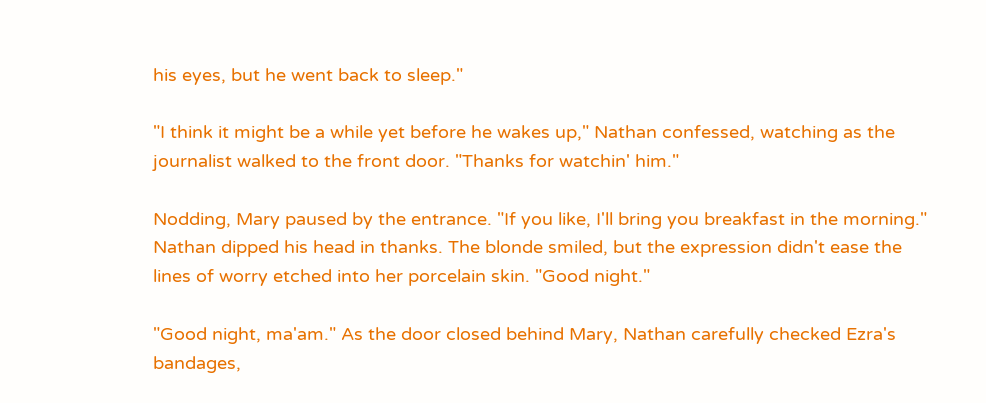his eyes, but he went back to sleep."

"I think it might be a while yet before he wakes up," Nathan confessed, watching as the journalist walked to the front door. "Thanks for watchin' him."

Nodding, Mary paused by the entrance. "If you like, I'll bring you breakfast in the morning." Nathan dipped his head in thanks. The blonde smiled, but the expression didn't ease the lines of worry etched into her porcelain skin. "Good night."

"Good night, ma'am." As the door closed behind Mary, Nathan carefully checked Ezra's bandages,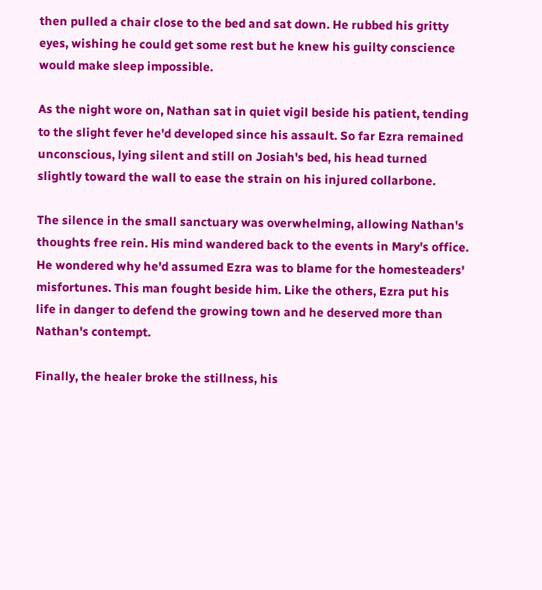then pulled a chair close to the bed and sat down. He rubbed his gritty eyes, wishing he could get some rest but he knew his guilty conscience would make sleep impossible.

As the night wore on, Nathan sat in quiet vigil beside his patient, tending to the slight fever he'd developed since his assault. So far Ezra remained unconscious, lying silent and still on Josiah's bed, his head turned slightly toward the wall to ease the strain on his injured collarbone.

The silence in the small sanctuary was overwhelming, allowing Nathan's thoughts free rein. His mind wandered back to the events in Mary's office. He wondered why he'd assumed Ezra was to blame for the homesteaders' misfortunes. This man fought beside him. Like the others, Ezra put his life in danger to defend the growing town and he deserved more than Nathan's contempt.

Finally, the healer broke the stillness, his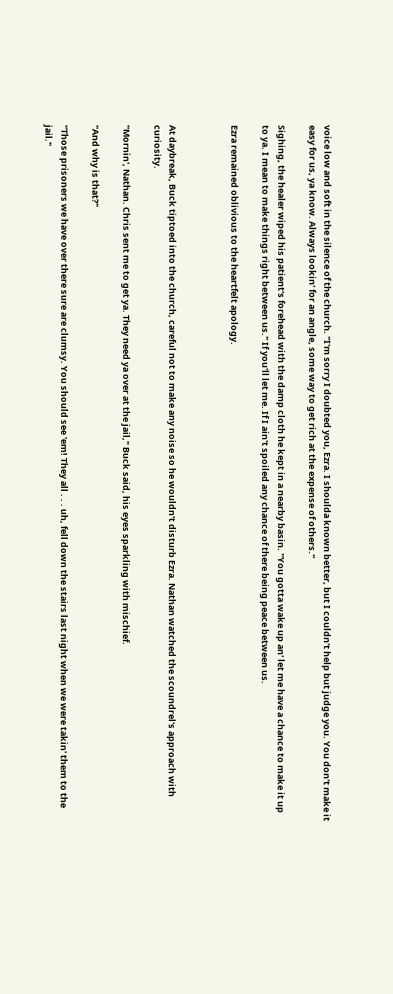voice low and soft in the silence of the church. "I'm sorry I doubted you, Ezra. I shoulda known better, but I couldn't help but judge you. You don't make it easy for us, ya know. Always lookin' for an angle, some way to get rich at the expense of others."

Sighing, the healer wiped his patient's forehead with the damp cloth he kept in a nearby basin. "You gotta wake up an' let me have a chance to make it up to ya. I mean to make things right between us." If you'll let me. If I ain't spoiled any chance of there being peace between us.

Ezra remained oblivious to the heartfelt apology.



At daybreak, Buck tiptoed into the church, careful not to make any noise so he wouldn't disturb Ezra. Nathan watched the scoundrel's approach with curiosity.

"Mornin', Nathan. Chris sent me to get ya. They need ya over at the jail," Buck said, his eyes sparkling with mischief.

"And why is that?"

"Those prisoners we have over there sure are clumsy. You should see 'em! They all . . . uh, fell down the stairs last night when we were takin' them to the jail."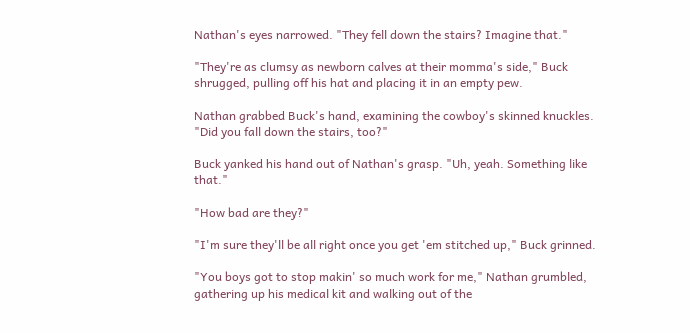Nathan's eyes narrowed. "They fell down the stairs? Imagine that."

"They're as clumsy as newborn calves at their momma's side," Buck shrugged, pulling off his hat and placing it in an empty pew.

Nathan grabbed Buck's hand, examining the cowboy's skinned knuckles. "Did you fall down the stairs, too?"

Buck yanked his hand out of Nathan's grasp. "Uh, yeah. Something like that."

"How bad are they?"

"I'm sure they'll be all right once you get 'em stitched up," Buck grinned.

"You boys got to stop makin' so much work for me," Nathan grumbled, gathering up his medical kit and walking out of the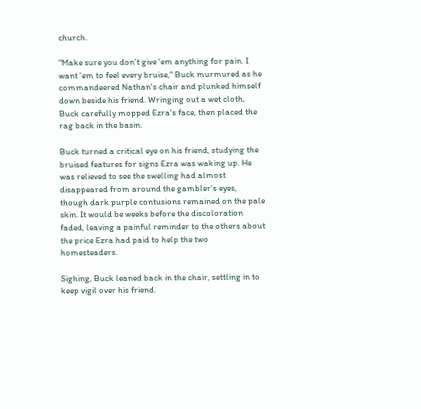church.

"Make sure you don't give 'em anything for pain. I want 'em to feel every bruise," Buck murmured as he commandeered Nathan's chair and plunked himself down beside his friend. Wringing out a wet cloth, Buck carefully mopped Ezra's face, then placed the rag back in the basin.

Buck turned a critical eye on his friend, studying the bruised features for signs Ezra was waking up. He was relieved to see the swelling had almost disappeared from around the gambler's eyes, though dark purple contusions remained on the pale skin. It would be weeks before the discoloration faded, leaving a painful reminder to the others about the price Ezra had paid to help the two homesteaders.

Sighing, Buck leaned back in the chair, settling in to keep vigil over his friend.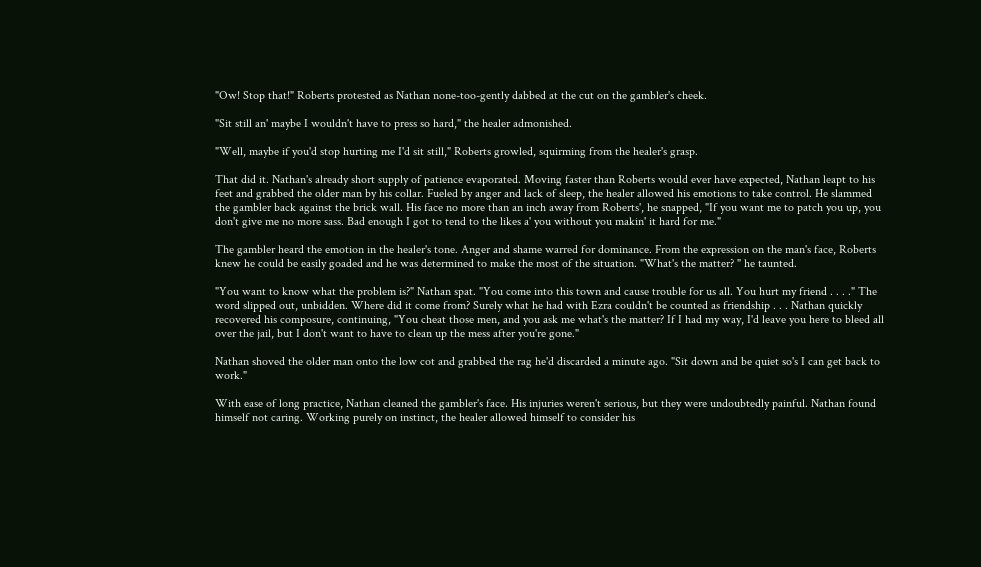"Ow! Stop that!" Roberts protested as Nathan none-too-gently dabbed at the cut on the gambler's cheek.

"Sit still an' maybe I wouldn't have to press so hard," the healer admonished.

"Well, maybe if you'd stop hurting me I'd sit still," Roberts growled, squirming from the healer's grasp.

That did it. Nathan's already short supply of patience evaporated. Moving faster than Roberts would ever have expected, Nathan leapt to his feet and grabbed the older man by his collar. Fueled by anger and lack of sleep, the healer allowed his emotions to take control. He slammed the gambler back against the brick wall. His face no more than an inch away from Roberts', he snapped, "If you want me to patch you up, you don't give me no more sass. Bad enough I got to tend to the likes a' you without you makin' it hard for me."

The gambler heard the emotion in the healer's tone. Anger and shame warred for dominance. From the expression on the man's face, Roberts knew he could be easily goaded and he was determined to make the most of the situation. "What's the matter? " he taunted.

"You want to know what the problem is?" Nathan spat. "You come into this town and cause trouble for us all. You hurt my friend . . . ." The word slipped out, unbidden. Where did it come from? Surely what he had with Ezra couldn't be counted as friendship . . . Nathan quickly recovered his composure, continuing, "You cheat those men, and you ask me what's the matter? If I had my way, I'd leave you here to bleed all over the jail, but I don't want to have to clean up the mess after you're gone."

Nathan shoved the older man onto the low cot and grabbed the rag he'd discarded a minute ago. "Sit down and be quiet so's I can get back to work."

With ease of long practice, Nathan cleaned the gambler's face. His injuries weren't serious, but they were undoubtedly painful. Nathan found himself not caring. Working purely on instinct, the healer allowed himself to consider his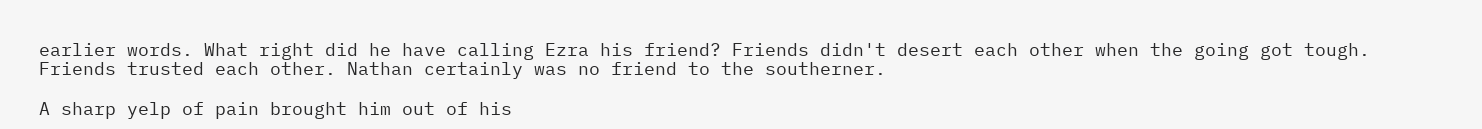earlier words. What right did he have calling Ezra his friend? Friends didn't desert each other when the going got tough. Friends trusted each other. Nathan certainly was no friend to the southerner.

A sharp yelp of pain brought him out of his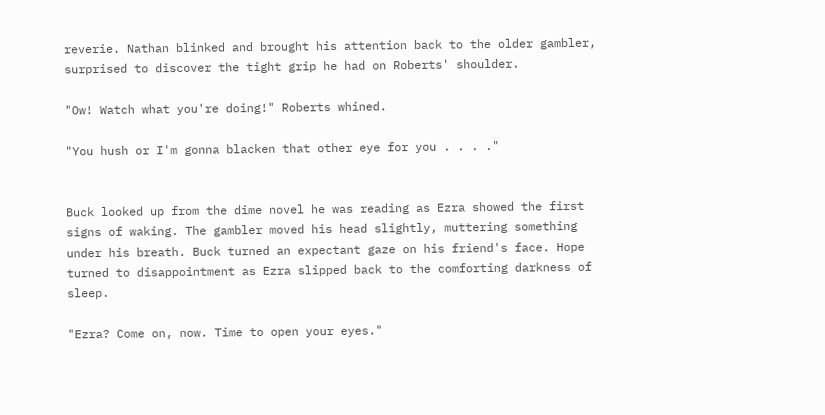reverie. Nathan blinked and brought his attention back to the older gambler, surprised to discover the tight grip he had on Roberts' shoulder.

"Ow! Watch what you're doing!" Roberts whined.

"You hush or I'm gonna blacken that other eye for you . . . ."


Buck looked up from the dime novel he was reading as Ezra showed the first signs of waking. The gambler moved his head slightly, muttering something under his breath. Buck turned an expectant gaze on his friend's face. Hope turned to disappointment as Ezra slipped back to the comforting darkness of sleep.

"Ezra? Come on, now. Time to open your eyes."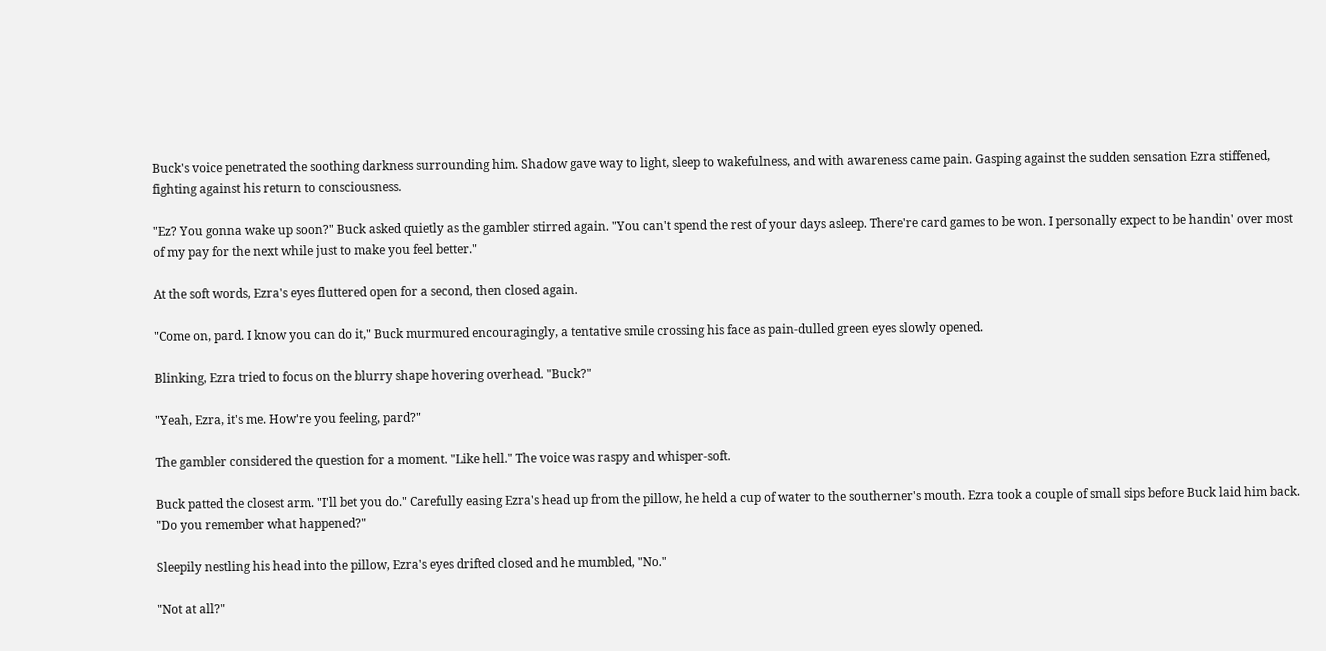Buck's voice penetrated the soothing darkness surrounding him. Shadow gave way to light, sleep to wakefulness, and with awareness came pain. Gasping against the sudden sensation Ezra stiffened, fighting against his return to consciousness.

"Ez? You gonna wake up soon?" Buck asked quietly as the gambler stirred again. "You can't spend the rest of your days asleep. There're card games to be won. I personally expect to be handin' over most of my pay for the next while just to make you feel better."

At the soft words, Ezra's eyes fluttered open for a second, then closed again.

"Come on, pard. I know you can do it," Buck murmured encouragingly, a tentative smile crossing his face as pain-dulled green eyes slowly opened.

Blinking, Ezra tried to focus on the blurry shape hovering overhead. "Buck?"

"Yeah, Ezra, it's me. How're you feeling, pard?"

The gambler considered the question for a moment. "Like hell." The voice was raspy and whisper-soft.

Buck patted the closest arm. "I'll bet you do." Carefully easing Ezra's head up from the pillow, he held a cup of water to the southerner's mouth. Ezra took a couple of small sips before Buck laid him back. "Do you remember what happened?"

Sleepily nestling his head into the pillow, Ezra's eyes drifted closed and he mumbled, "No."

"Not at all?"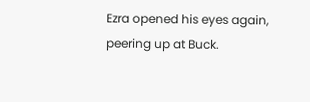Ezra opened his eyes again, peering up at Buck.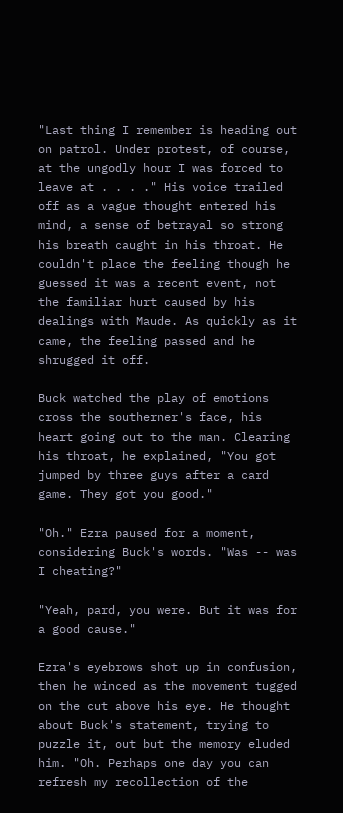"Last thing I remember is heading out on patrol. Under protest, of course, at the ungodly hour I was forced to leave at . . . ." His voice trailed off as a vague thought entered his mind, a sense of betrayal so strong his breath caught in his throat. He couldn't place the feeling though he guessed it was a recent event, not the familiar hurt caused by his dealings with Maude. As quickly as it came, the feeling passed and he shrugged it off.

Buck watched the play of emotions cross the southerner's face, his heart going out to the man. Clearing his throat, he explained, "You got jumped by three guys after a card game. They got you good."

"Oh." Ezra paused for a moment, considering Buck's words. "Was -- was I cheating?"

"Yeah, pard, you were. But it was for a good cause."

Ezra's eyebrows shot up in confusion, then he winced as the movement tugged on the cut above his eye. He thought about Buck's statement, trying to puzzle it, out but the memory eluded him. "Oh. Perhaps one day you can refresh my recollection of the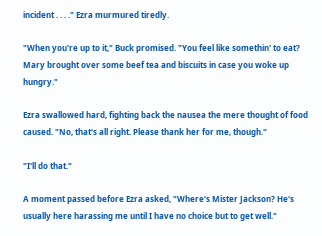incident . . . ." Ezra murmured tiredly.

"When you're up to it," Buck promised. "You feel like somethin' to eat? Mary brought over some beef tea and biscuits in case you woke up hungry."

Ezra swallowed hard, fighting back the nausea the mere thought of food caused. "No, that's all right. Please thank her for me, though."

"I'll do that."

A moment passed before Ezra asked, "Where's Mister Jackson? He's usually here harassing me until I have no choice but to get well."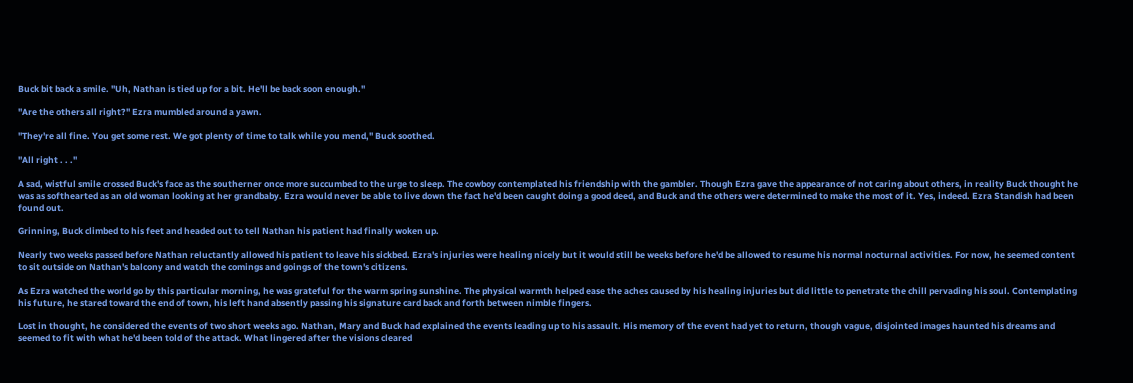Buck bit back a smile. "Uh, Nathan is tied up for a bit. He'll be back soon enough."

"Are the others all right?" Ezra mumbled around a yawn.

"They're all fine. You get some rest. We got plenty of time to talk while you mend," Buck soothed.

"All right . . ."

A sad, wistful smile crossed Buck's face as the southerner once more succumbed to the urge to sleep. The cowboy contemplated his friendship with the gambler. Though Ezra gave the appearance of not caring about others, in reality Buck thought he was as softhearted as an old woman looking at her grandbaby. Ezra would never be able to live down the fact he'd been caught doing a good deed, and Buck and the others were determined to make the most of it. Yes, indeed. Ezra Standish had been found out.

Grinning, Buck climbed to his feet and headed out to tell Nathan his patient had finally woken up.

Nearly two weeks passed before Nathan reluctantly allowed his patient to leave his sickbed. Ezra's injuries were healing nicely but it would still be weeks before he'd be allowed to resume his normal nocturnal activities. For now, he seemed content to sit outside on Nathan's balcony and watch the comings and goings of the town's citizens.

As Ezra watched the world go by this particular morning, he was grateful for the warm spring sunshine. The physical warmth helped ease the aches caused by his healing injuries but did little to penetrate the chill pervading his soul. Contemplating his future, he stared toward the end of town, his left hand absently passing his signature card back and forth between nimble fingers.

Lost in thought, he considered the events of two short weeks ago. Nathan, Mary and Buck had explained the events leading up to his assault. His memory of the event had yet to return, though vague, disjointed images haunted his dreams and seemed to fit with what he'd been told of the attack. What lingered after the visions cleared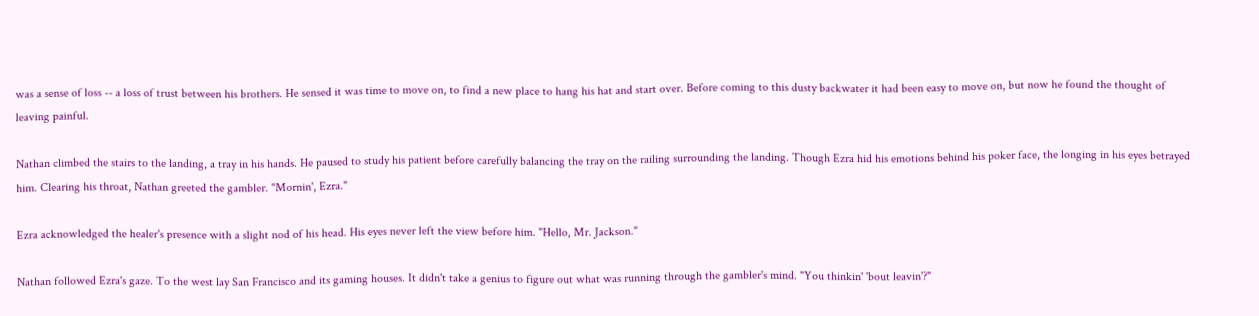was a sense of loss -- a loss of trust between his brothers. He sensed it was time to move on, to find a new place to hang his hat and start over. Before coming to this dusty backwater it had been easy to move on, but now he found the thought of leaving painful.

Nathan climbed the stairs to the landing, a tray in his hands. He paused to study his patient before carefully balancing the tray on the railing surrounding the landing. Though Ezra hid his emotions behind his poker face, the longing in his eyes betrayed him. Clearing his throat, Nathan greeted the gambler. "Mornin', Ezra."

Ezra acknowledged the healer's presence with a slight nod of his head. His eyes never left the view before him. "Hello, Mr. Jackson."

Nathan followed Ezra's gaze. To the west lay San Francisco and its gaming houses. It didn't take a genius to figure out what was running through the gambler's mind. "You thinkin' 'bout leavin'?"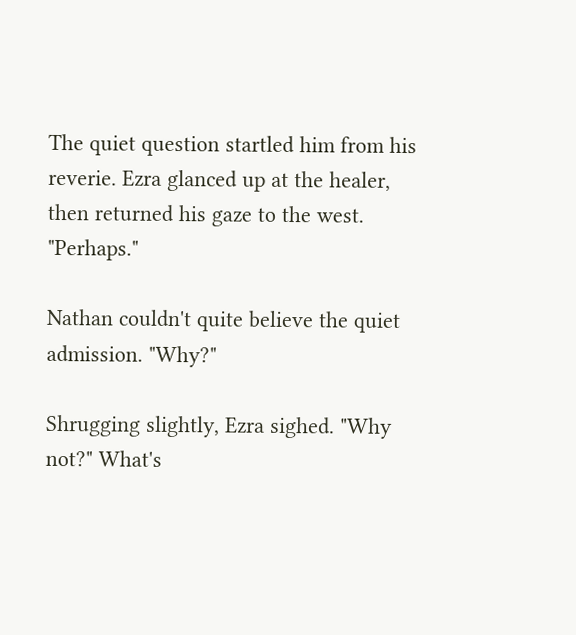The quiet question startled him from his reverie. Ezra glanced up at the healer, then returned his gaze to the west. "Perhaps."

Nathan couldn't quite believe the quiet admission. "Why?"

Shrugging slightly, Ezra sighed. "Why not?" What's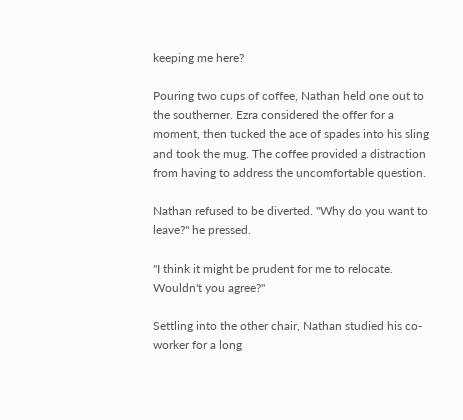keeping me here?

Pouring two cups of coffee, Nathan held one out to the southerner. Ezra considered the offer for a moment, then tucked the ace of spades into his sling and took the mug. The coffee provided a distraction from having to address the uncomfortable question.

Nathan refused to be diverted. "Why do you want to leave?" he pressed.

"I think it might be prudent for me to relocate. Wouldn't you agree?"

Settling into the other chair, Nathan studied his co-worker for a long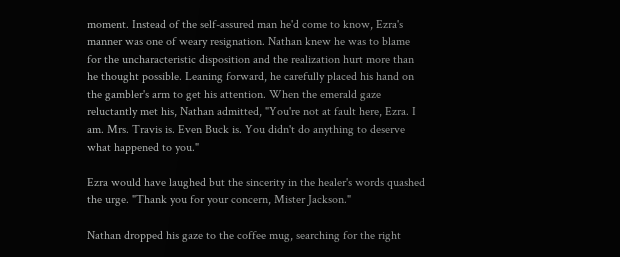moment. Instead of the self-assured man he'd come to know, Ezra's manner was one of weary resignation. Nathan knew he was to blame for the uncharacteristic disposition and the realization hurt more than he thought possible. Leaning forward, he carefully placed his hand on the gambler's arm to get his attention. When the emerald gaze reluctantly met his, Nathan admitted, "You're not at fault here, Ezra. I am. Mrs. Travis is. Even Buck is. You didn't do anything to deserve what happened to you."

Ezra would have laughed but the sincerity in the healer's words quashed the urge. "Thank you for your concern, Mister Jackson."

Nathan dropped his gaze to the coffee mug, searching for the right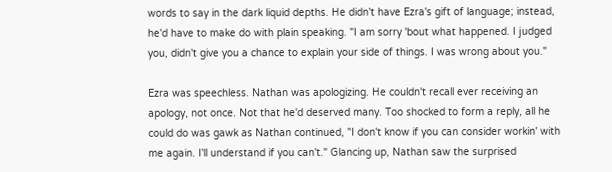words to say in the dark liquid depths. He didn't have Ezra's gift of language; instead, he'd have to make do with plain speaking. "I am sorry 'bout what happened. I judged you, didn't give you a chance to explain your side of things. I was wrong about you."

Ezra was speechless. Nathan was apologizing. He couldn't recall ever receiving an apology, not once. Not that he'd deserved many. Too shocked to form a reply, all he could do was gawk as Nathan continued, "I don't know if you can consider workin' with me again. I'll understand if you can't." Glancing up, Nathan saw the surprised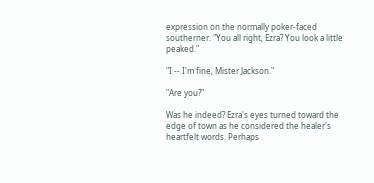expression on the normally poker-faced southerner. "You all right, Ezra? You look a little peaked."

"I -- I'm fine, Mister Jackson."

"Are you?"

Was he indeed? Ezra's eyes turned toward the edge of town as he considered the healer's heartfelt words. Perhaps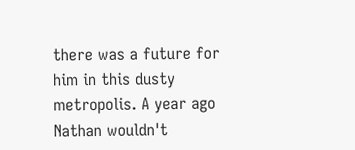there was a future for him in this dusty metropolis. A year ago Nathan wouldn't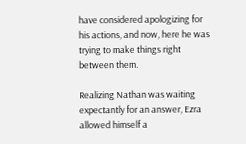have considered apologizing for his actions, and now, here he was trying to make things right between them.

Realizing Nathan was waiting expectantly for an answer, Ezra allowed himself a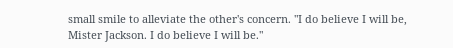small smile to alleviate the other's concern. "I do believe I will be, Mister Jackson. I do believe I will be."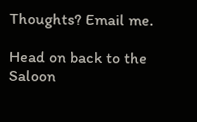Thoughts? Email me.

Head on back to the Saloon